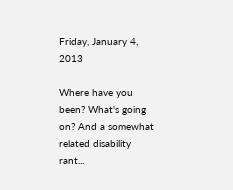Friday, January 4, 2013

Where have you been? What's going on? And a somewhat related disability rant...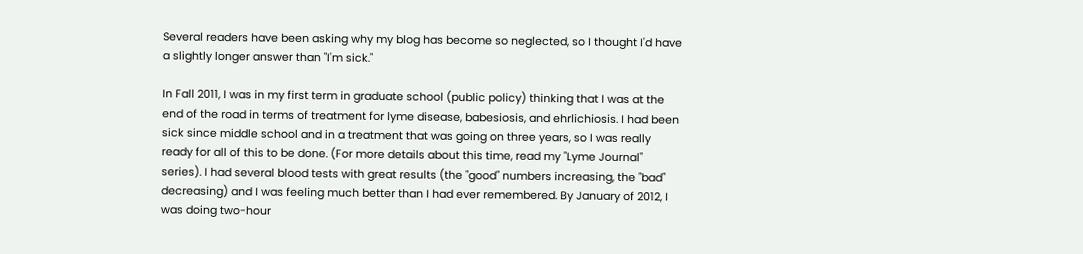Several readers have been asking why my blog has become so neglected, so I thought I'd have a slightly longer answer than "I'm sick."

In Fall 2011, I was in my first term in graduate school (public policy) thinking that I was at the end of the road in terms of treatment for lyme disease, babesiosis, and ehrlichiosis. I had been sick since middle school and in a treatment that was going on three years, so I was really ready for all of this to be done. (For more details about this time, read my "Lyme Journal" series). I had several blood tests with great results (the "good" numbers increasing, the "bad" decreasing) and I was feeling much better than I had ever remembered. By January of 2012, I was doing two-hour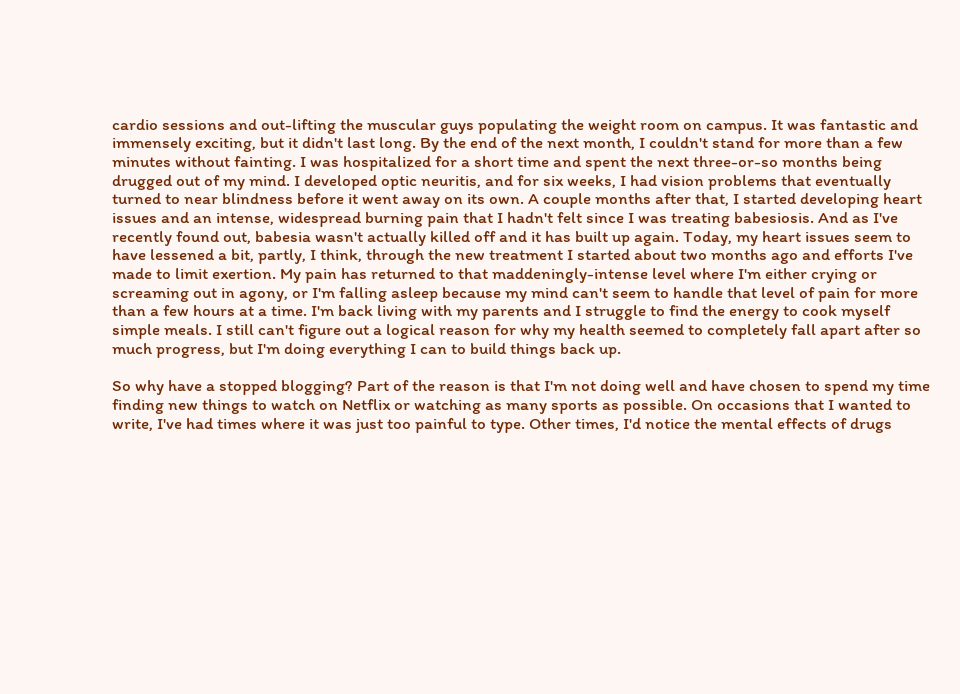cardio sessions and out-lifting the muscular guys populating the weight room on campus. It was fantastic and immensely exciting, but it didn't last long. By the end of the next month, I couldn't stand for more than a few minutes without fainting. I was hospitalized for a short time and spent the next three-or-so months being drugged out of my mind. I developed optic neuritis, and for six weeks, I had vision problems that eventually turned to near blindness before it went away on its own. A couple months after that, I started developing heart issues and an intense, widespread burning pain that I hadn't felt since I was treating babesiosis. And as I've recently found out, babesia wasn't actually killed off and it has built up again. Today, my heart issues seem to have lessened a bit, partly, I think, through the new treatment I started about two months ago and efforts I've made to limit exertion. My pain has returned to that maddeningly-intense level where I'm either crying or screaming out in agony, or I'm falling asleep because my mind can't seem to handle that level of pain for more than a few hours at a time. I'm back living with my parents and I struggle to find the energy to cook myself simple meals. I still can't figure out a logical reason for why my health seemed to completely fall apart after so much progress, but I'm doing everything I can to build things back up.

So why have a stopped blogging? Part of the reason is that I'm not doing well and have chosen to spend my time finding new things to watch on Netflix or watching as many sports as possible. On occasions that I wanted to write, I've had times where it was just too painful to type. Other times, I'd notice the mental effects of drugs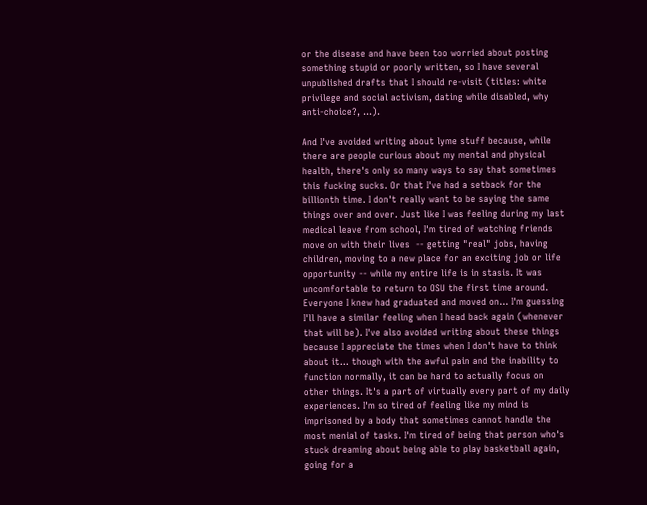or the disease and have been too worried about posting something stupid or poorly written, so I have several unpublished drafts that I should re-visit (titles: white privilege and social activism, dating while disabled, why anti-choice?, ...).

And I've avoided writing about lyme stuff because, while there are people curious about my mental and physical health, there's only so many ways to say that sometimes this fucking sucks. Or that I've had a setback for the billionth time. I don't really want to be saying the same things over and over. Just like I was feeling during my last medical leave from school, I'm tired of watching friends move on with their lives  -- getting "real" jobs, having children, moving to a new place for an exciting job or life opportunity -- while my entire life is in stasis. It was uncomfortable to return to OSU the first time around. Everyone I knew had graduated and moved on... I'm guessing I'll have a similar feeling when I head back again (whenever that will be). I've also avoided writing about these things because I appreciate the times when I don't have to think about it... though with the awful pain and the inability to function normally, it can be hard to actually focus on other things. It's a part of virtually every part of my daily experiences. I'm so tired of feeling like my mind is imprisoned by a body that sometimes cannot handle the most menial of tasks. I'm tired of being that person who's stuck dreaming about being able to play basketball again, going for a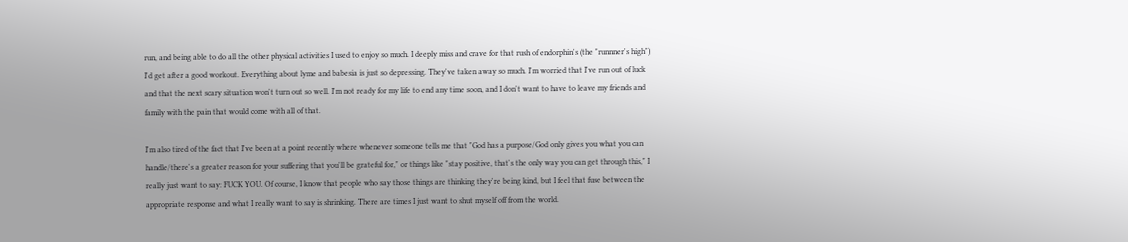run, and being able to do all the other physical activities I used to enjoy so much. I deeply miss and crave for that rush of endorphin's (the "runnner's high") I'd get after a good workout. Everything about lyme and babesia is just so depressing. They've taken away so much. I'm worried that I've run out of luck and that the next scary situation won't turn out so well. I'm not ready for my life to end any time soon, and I don't want to have to leave my friends and family with the pain that would come with all of that.

I'm also tired of the fact that I've been at a point recently where whenever someone tells me that "God has a purpose/God only gives you what you can handle/there's a greater reason for your suffering that you'll be grateful for," or things like "stay positive, that's the only way you can get through this," I really just want to say: FUCK YOU. Of course, I know that people who say those things are thinking they're being kind, but I feel that fuse between the appropriate response and what I really want to say is shrinking. There are times I just want to shut myself off from the world.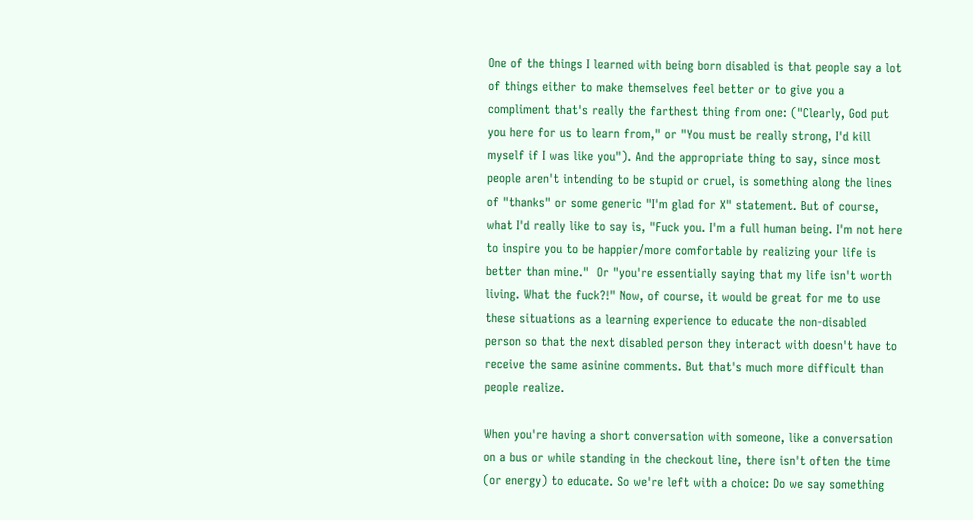One of the things I learned with being born disabled is that people say a lot of things either to make themselves feel better or to give you a compliment that's really the farthest thing from one: ("Clearly, God put you here for us to learn from," or "You must be really strong, I'd kill myself if I was like you"). And the appropriate thing to say, since most people aren't intending to be stupid or cruel, is something along the lines of "thanks" or some generic "I'm glad for X" statement. But of course, what I'd really like to say is, "Fuck you. I'm a full human being. I'm not here to inspire you to be happier/more comfortable by realizing your life is better than mine."  Or "you're essentially saying that my life isn't worth living. What the fuck?!" Now, of course, it would be great for me to use these situations as a learning experience to educate the non-disabled person so that the next disabled person they interact with doesn't have to receive the same asinine comments. But that's much more difficult than people realize.

When you're having a short conversation with someone, like a conversation on a bus or while standing in the checkout line, there isn't often the time (or energy) to educate. So we're left with a choice: Do we say something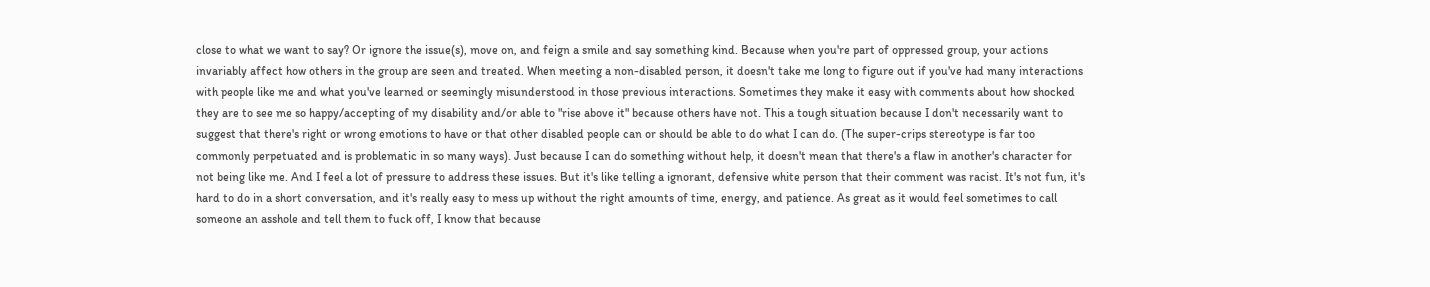close to what we want to say? Or ignore the issue(s), move on, and feign a smile and say something kind. Because when you're part of oppressed group, your actions invariably affect how others in the group are seen and treated. When meeting a non-disabled person, it doesn't take me long to figure out if you've had many interactions with people like me and what you've learned or seemingly misunderstood in those previous interactions. Sometimes they make it easy with comments about how shocked they are to see me so happy/accepting of my disability and/or able to "rise above it" because others have not. This a tough situation because I don't necessarily want to suggest that there's right or wrong emotions to have or that other disabled people can or should be able to do what I can do. (The super-crips stereotype is far too commonly perpetuated and is problematic in so many ways). Just because I can do something without help, it doesn't mean that there's a flaw in another's character for not being like me. And I feel a lot of pressure to address these issues. But it's like telling a ignorant, defensive white person that their comment was racist. It's not fun, it's hard to do in a short conversation, and it's really easy to mess up without the right amounts of time, energy, and patience. As great as it would feel sometimes to call someone an asshole and tell them to fuck off, I know that because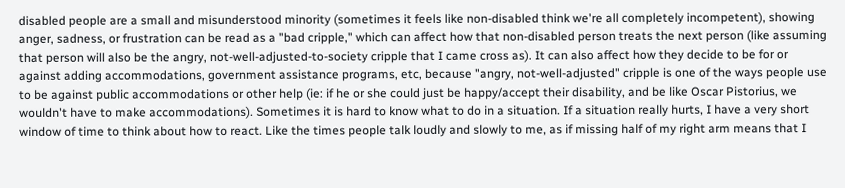disabled people are a small and misunderstood minority (sometimes it feels like non-disabled think we're all completely incompetent), showing anger, sadness, or frustration can be read as a "bad cripple," which can affect how that non-disabled person treats the next person (like assuming that person will also be the angry, not-well-adjusted-to-society cripple that I came cross as). It can also affect how they decide to be for or against adding accommodations, government assistance programs, etc, because "angry, not-well-adjusted" cripple is one of the ways people use to be against public accommodations or other help (ie: if he or she could just be happy/accept their disability, and be like Oscar Pistorius, we wouldn't have to make accommodations). Sometimes it is hard to know what to do in a situation. If a situation really hurts, I have a very short window of time to think about how to react. Like the times people talk loudly and slowly to me, as if missing half of my right arm means that I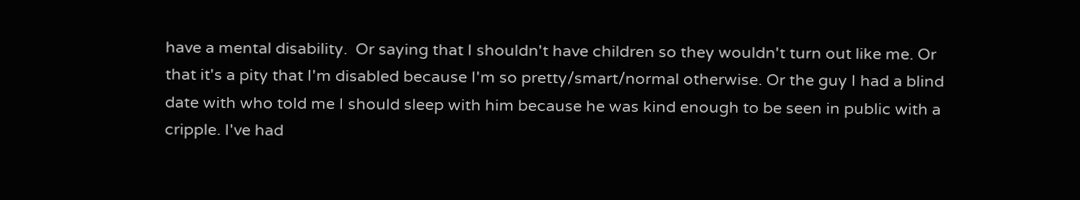have a mental disability.  Or saying that I shouldn't have children so they wouldn't turn out like me. Or that it's a pity that I'm disabled because I'm so pretty/smart/normal otherwise. Or the guy I had a blind date with who told me I should sleep with him because he was kind enough to be seen in public with a cripple. I've had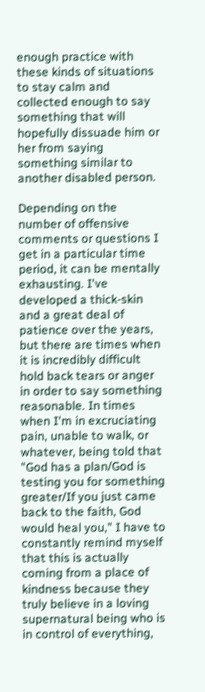enough practice with these kinds of situations to stay calm and collected enough to say something that will hopefully dissuade him or her from saying something similar to another disabled person.

Depending on the number of offensive comments or questions I get in a particular time period, it can be mentally exhausting. I've developed a thick-skin and a great deal of patience over the years, but there are times when it is incredibly difficult hold back tears or anger in order to say something reasonable. In times when I'm in excruciating pain, unable to walk, or whatever, being told that "God has a plan/God is testing you for something greater/If you just came back to the faith, God would heal you," I have to constantly remind myself that this is actually coming from a place of kindness because they truly believe in a loving supernatural being who is in control of everything,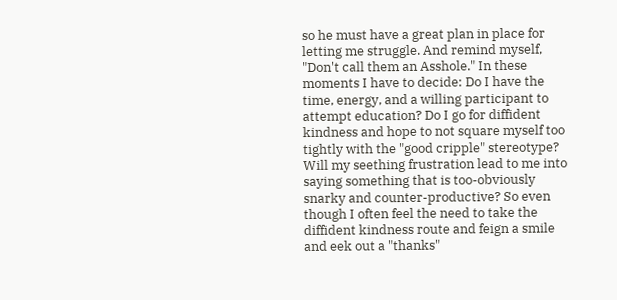so he must have a great plan in place for letting me struggle. And remind myself, "Don't call them an Asshole." In these moments I have to decide: Do I have the time, energy, and a willing participant to attempt education? Do I go for diffident kindness and hope to not square myself too tightly with the "good cripple" stereotype? Will my seething frustration lead to me into saying something that is too-obviously snarky and counter-productive? So even though I often feel the need to take the diffident kindness route and feign a smile and eek out a "thanks"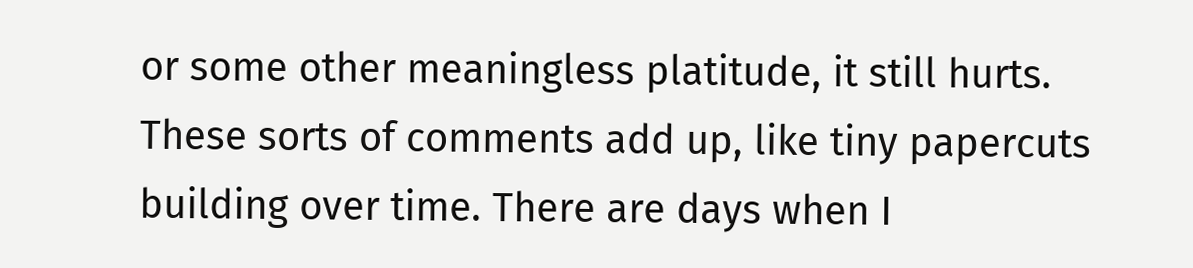or some other meaningless platitude, it still hurts. These sorts of comments add up, like tiny papercuts building over time. There are days when I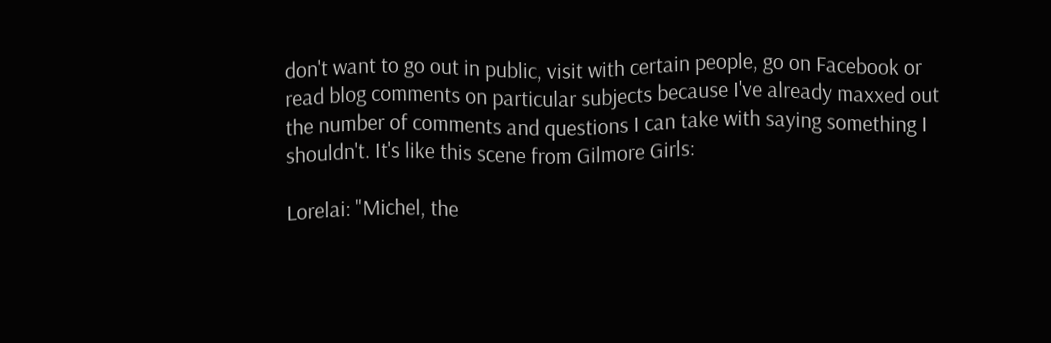don't want to go out in public, visit with certain people, go on Facebook or read blog comments on particular subjects because I've already maxxed out the number of comments and questions I can take with saying something I shouldn't. It's like this scene from Gilmore Girls:

Lorelai: "Michel, the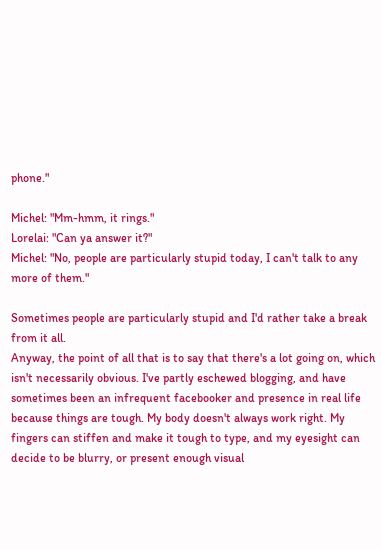phone."

Michel: "Mm-hmm, it rings."
Lorelai: "Can ya answer it?"
Michel: "No, people are particularly stupid today, I can't talk to any more of them."

Sometimes people are particularly stupid and I'd rather take a break from it all.
Anyway, the point of all that is to say that there's a lot going on, which isn't necessarily obvious. I've partly eschewed blogging, and have sometimes been an infrequent facebooker and presence in real life because things are tough. My body doesn't always work right. My fingers can stiffen and make it tough to type, and my eyesight can decide to be blurry, or present enough visual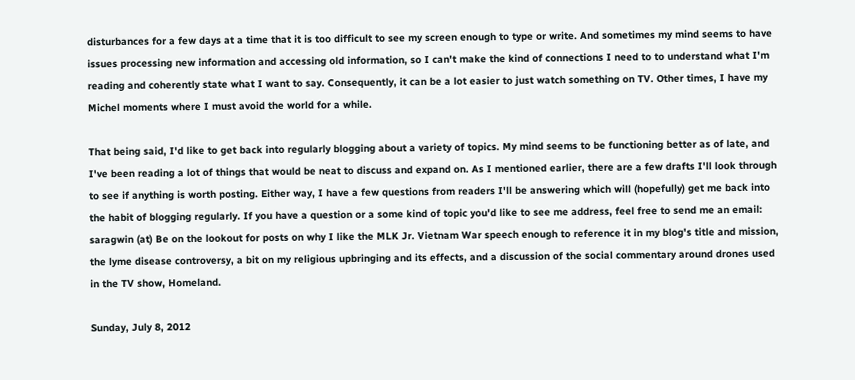disturbances for a few days at a time that it is too difficult to see my screen enough to type or write. And sometimes my mind seems to have issues processing new information and accessing old information, so I can't make the kind of connections I need to to understand what I'm reading and coherently state what I want to say. Consequently, it can be a lot easier to just watch something on TV. Other times, I have my Michel moments where I must avoid the world for a while.

That being said, I'd like to get back into regularly blogging about a variety of topics. My mind seems to be functioning better as of late, and I've been reading a lot of things that would be neat to discuss and expand on. As I mentioned earlier, there are a few drafts I'll look through to see if anything is worth posting. Either way, I have a few questions from readers I'll be answering which will (hopefully) get me back into the habit of blogging regularly. If you have a question or a some kind of topic you'd like to see me address, feel free to send me an email: saragwin (at) Be on the lookout for posts on why I like the MLK Jr. Vietnam War speech enough to reference it in my blog's title and mission, the lyme disease controversy, a bit on my religious upbringing and its effects, and a discussion of the social commentary around drones used in the TV show, Homeland.

Sunday, July 8, 2012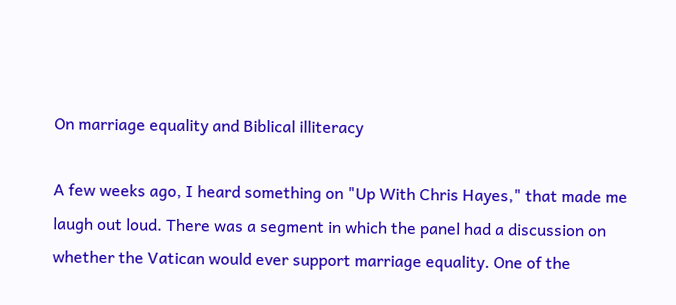On marriage equality and Biblical illiteracy

A few weeks ago, I heard something on "Up With Chris Hayes," that made me laugh out loud. There was a segment in which the panel had a discussion on whether the Vatican would ever support marriage equality. One of the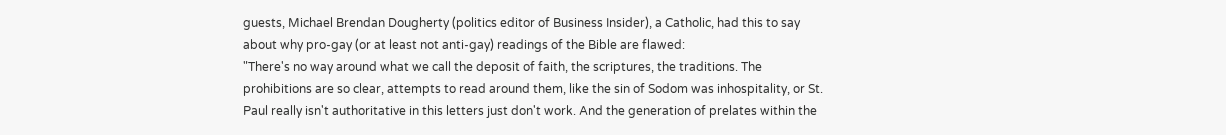guests, Michael Brendan Dougherty (politics editor of Business Insider), a Catholic, had this to say about why pro-gay (or at least not anti-gay) readings of the Bible are flawed:
"There's no way around what we call the deposit of faith, the scriptures, the traditions. The prohibitions are so clear, attempts to read around them, like the sin of Sodom was inhospitality, or St. Paul really isn't authoritative in this letters just don't work. And the generation of prelates within the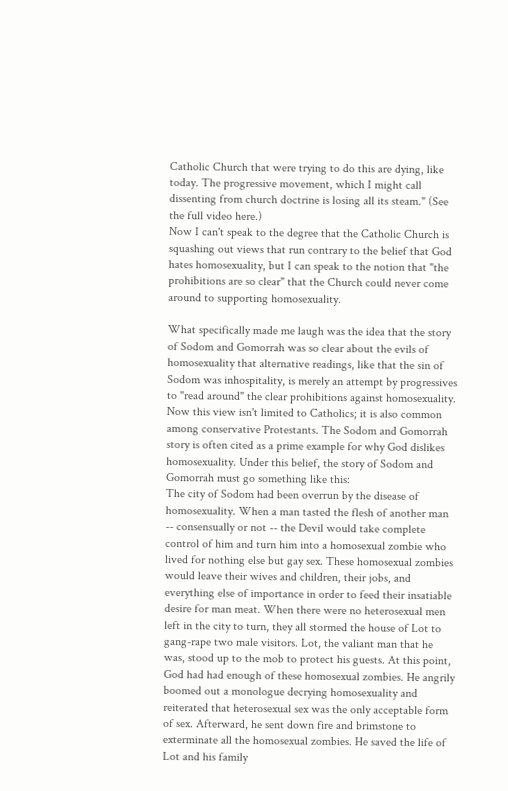Catholic Church that were trying to do this are dying, like today. The progressive movement, which I might call dissenting from church doctrine is losing all its steam." (See the full video here.)
Now I can't speak to the degree that the Catholic Church is squashing out views that run contrary to the belief that God hates homosexuality, but I can speak to the notion that "the prohibitions are so clear" that the Church could never come around to supporting homosexuality.

What specifically made me laugh was the idea that the story of Sodom and Gomorrah was so clear about the evils of homosexuality that alternative readings, like that the sin of Sodom was inhospitality, is merely an attempt by progressives to "read around" the clear prohibitions against homosexuality. Now this view isn't limited to Catholics; it is also common among conservative Protestants. The Sodom and Gomorrah story is often cited as a prime example for why God dislikes homosexuality. Under this belief, the story of Sodom and Gomorrah must go something like this:
The city of Sodom had been overrun by the disease of homosexuality. When a man tasted the flesh of another man -- consensually or not -- the Devil would take complete control of him and turn him into a homosexual zombie who lived for nothing else but gay sex. These homosexual zombies would leave their wives and children, their jobs, and everything else of importance in order to feed their insatiable desire for man meat. When there were no heterosexual men left in the city to turn, they all stormed the house of Lot to gang-rape two male visitors. Lot, the valiant man that he was, stood up to the mob to protect his guests. At this point, God had had enough of these homosexual zombies. He angrily boomed out a monologue decrying homosexuality and reiterated that heterosexual sex was the only acceptable form of sex. Afterward, he sent down fire and brimstone to exterminate all the homosexual zombies. He saved the life of Lot and his family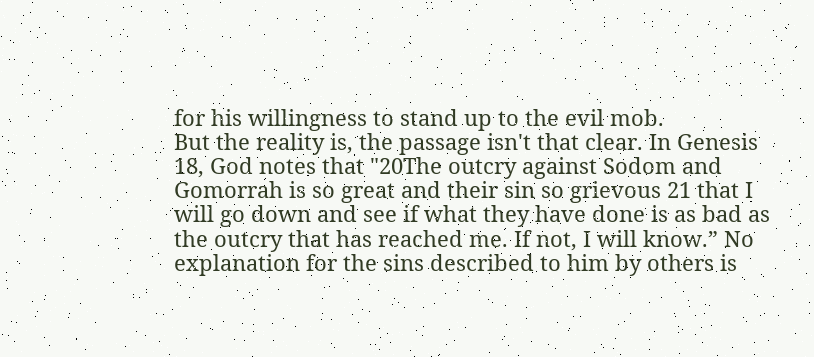for his willingness to stand up to the evil mob.
But the reality is, the passage isn't that clear. In Genesis 18, God notes that "20The outcry against Sodom and Gomorrah is so great and their sin so grievous 21 that I will go down and see if what they have done is as bad as the outcry that has reached me. If not, I will know.” No explanation for the sins described to him by others is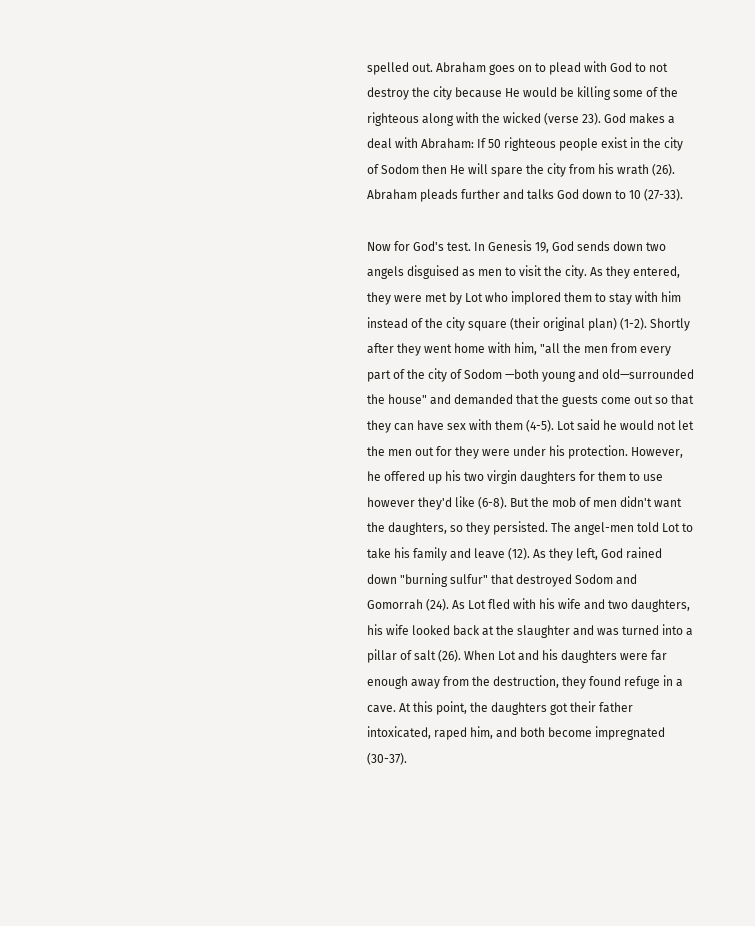spelled out. Abraham goes on to plead with God to not destroy the city because He would be killing some of the righteous along with the wicked (verse 23). God makes a deal with Abraham: If 50 righteous people exist in the city of Sodom then He will spare the city from his wrath (26). Abraham pleads further and talks God down to 10 (27-33).

Now for God's test. In Genesis 19, God sends down two angels disguised as men to visit the city. As they entered, they were met by Lot who implored them to stay with him instead of the city square (their original plan) (1-2). Shortly after they went home with him, "all the men from every part of the city of Sodom —both young and old—surrounded the house" and demanded that the guests come out so that they can have sex with them (4-5). Lot said he would not let the men out for they were under his protection. However, he offered up his two virgin daughters for them to use however they'd like (6-8). But the mob of men didn't want the daughters, so they persisted. The angel-men told Lot to take his family and leave (12). As they left, God rained down "burning sulfur" that destroyed Sodom and Gomorrah (24). As Lot fled with his wife and two daughters, his wife looked back at the slaughter and was turned into a pillar of salt (26). When Lot and his daughters were far enough away from the destruction, they found refuge in a cave. At this point, the daughters got their father intoxicated, raped him, and both become impregnated (30-37).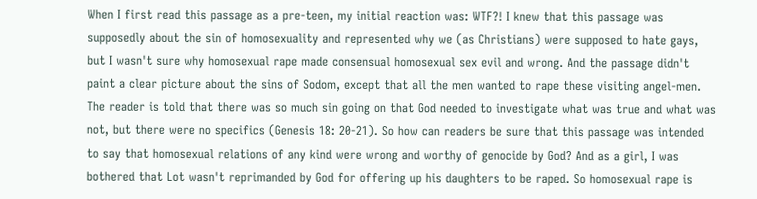When I first read this passage as a pre-teen, my initial reaction was: WTF?! I knew that this passage was supposedly about the sin of homosexuality and represented why we (as Christians) were supposed to hate gays, but I wasn't sure why homosexual rape made consensual homosexual sex evil and wrong. And the passage didn't paint a clear picture about the sins of Sodom, except that all the men wanted to rape these visiting angel-men. The reader is told that there was so much sin going on that God needed to investigate what was true and what was not, but there were no specifics (Genesis 18: 20-21). So how can readers be sure that this passage was intended to say that homosexual relations of any kind were wrong and worthy of genocide by God? And as a girl, I was bothered that Lot wasn't reprimanded by God for offering up his daughters to be raped. So homosexual rape is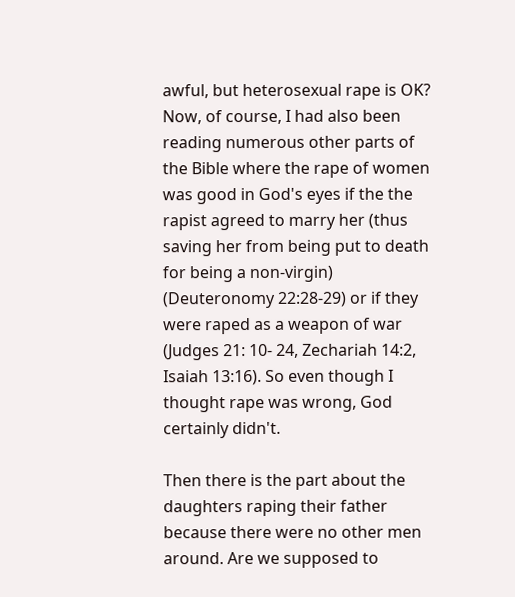awful, but heterosexual rape is OK? Now, of course, I had also been reading numerous other parts of the Bible where the rape of women was good in God's eyes if the the rapist agreed to marry her (thus saving her from being put to death for being a non-virgin) (Deuteronomy 22:28-29) or if they were raped as a weapon of war (Judges 21: 10- 24, Zechariah 14:2, Isaiah 13:16). So even though I thought rape was wrong, God certainly didn't.

Then there is the part about the daughters raping their father because there were no other men around. Are we supposed to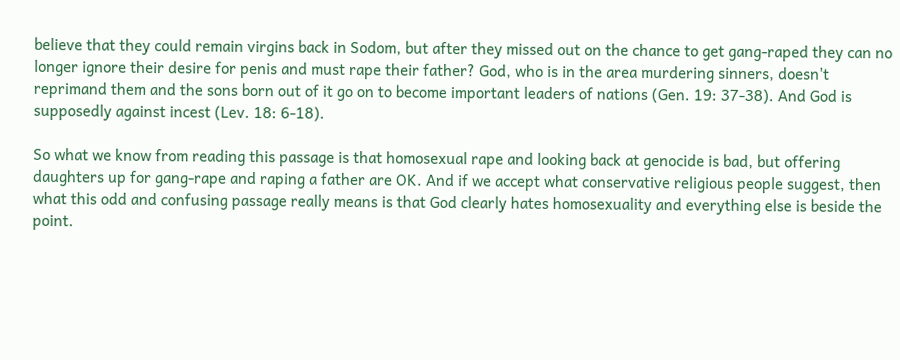believe that they could remain virgins back in Sodom, but after they missed out on the chance to get gang-raped they can no longer ignore their desire for penis and must rape their father? God, who is in the area murdering sinners, doesn't reprimand them and the sons born out of it go on to become important leaders of nations (Gen. 19: 37-38). And God is supposedly against incest (Lev. 18: 6-18).

So what we know from reading this passage is that homosexual rape and looking back at genocide is bad, but offering daughters up for gang-rape and raping a father are OK. And if we accept what conservative religious people suggest, then what this odd and confusing passage really means is that God clearly hates homosexuality and everything else is beside the point.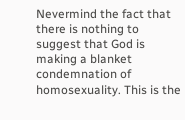Nevermind the fact that there is nothing to suggest that God is making a blanket condemnation of homosexuality. This is the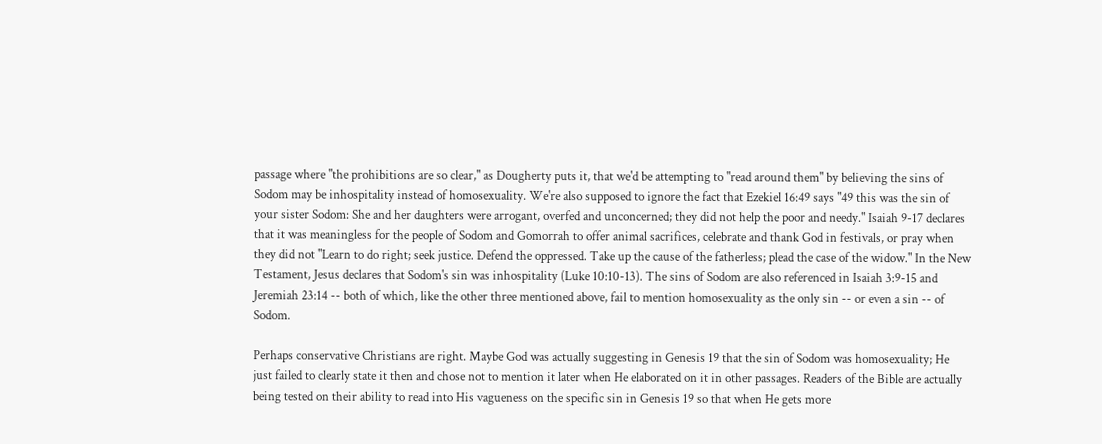passage where "the prohibitions are so clear," as Dougherty puts it, that we'd be attempting to "read around them" by believing the sins of Sodom may be inhospitality instead of homosexuality. We're also supposed to ignore the fact that Ezekiel 16:49 says "49 this was the sin of your sister Sodom: She and her daughters were arrogant, overfed and unconcerned; they did not help the poor and needy." Isaiah 9-17 declares that it was meaningless for the people of Sodom and Gomorrah to offer animal sacrifices, celebrate and thank God in festivals, or pray when they did not "Learn to do right; seek justice. Defend the oppressed. Take up the cause of the fatherless; plead the case of the widow." In the New Testament, Jesus declares that Sodom's sin was inhospitality (Luke 10:10-13). The sins of Sodom are also referenced in Isaiah 3:9-15 and Jeremiah 23:14 -- both of which, like the other three mentioned above, fail to mention homosexuality as the only sin -- or even a sin -- of Sodom.

Perhaps conservative Christians are right. Maybe God was actually suggesting in Genesis 19 that the sin of Sodom was homosexuality; He just failed to clearly state it then and chose not to mention it later when He elaborated on it in other passages. Readers of the Bible are actually being tested on their ability to read into His vagueness on the specific sin in Genesis 19 so that when He gets more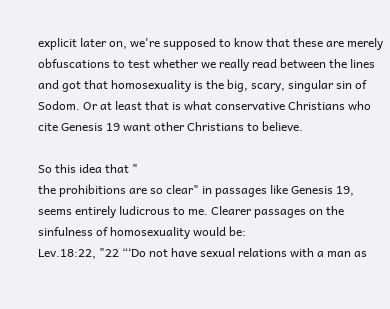explicit later on, we're supposed to know that these are merely obfuscations to test whether we really read between the lines and got that homosexuality is the big, scary, singular sin of Sodom. Or at least that is what conservative Christians who cite Genesis 19 want other Christians to believe.

So this idea that "
the prohibitions are so clear" in passages like Genesis 19, seems entirely ludicrous to me. Clearer passages on the sinfulness of homosexuality would be:
Lev.18:22, "22 “‘Do not have sexual relations with a man as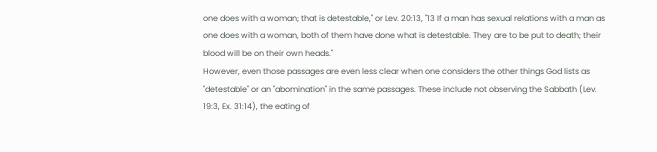one does with a woman; that is detestable," or Lev. 20:13, "13 If a man has sexual relations with a man as one does with a woman, both of them have done what is detestable. They are to be put to death; their blood will be on their own heads."
However, even those passages are even less clear when one considers the other things God lists as "detestable" or an "abomination" in the same passages. These include not observing the Sabbath (Lev. 19:3, Ex. 31:14), the eating of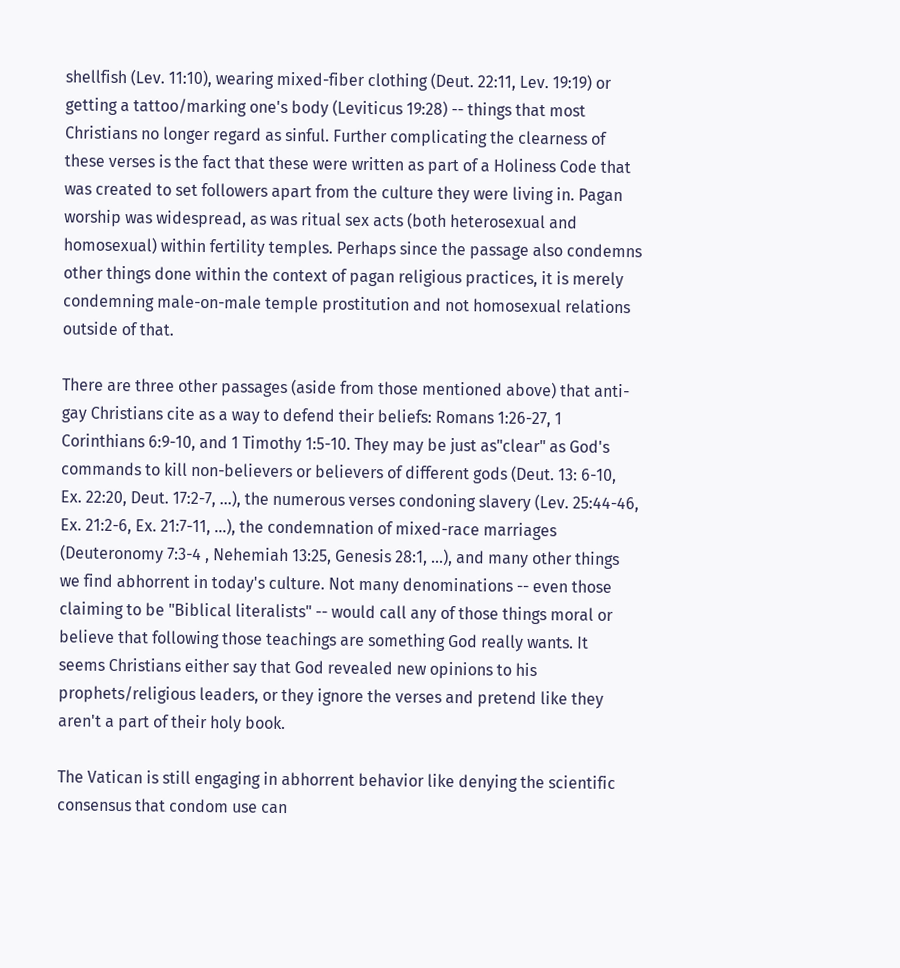shellfish (Lev. 11:10), wearing mixed-fiber clothing (Deut. 22:11, Lev. 19:19) or getting a tattoo/marking one's body (Leviticus 19:28) -- things that most Christians no longer regard as sinful. Further complicating the clearness of these verses is the fact that these were written as part of a Holiness Code that was created to set followers apart from the culture they were living in. Pagan worship was widespread, as was ritual sex acts (both heterosexual and homosexual) within fertility temples. Perhaps since the passage also condemns other things done within the context of pagan religious practices, it is merely condemning male-on-male temple prostitution and not homosexual relations outside of that.

There are three other passages (aside from those mentioned above) that anti-gay Christians cite as a way to defend their beliefs: Romans 1:26-27, 1 Corinthians 6:9-10, and 1 Timothy 1:5-10. They may be just as"clear" as God's commands to kill non-believers or believers of different gods (Deut. 13: 6-10, Ex. 22:20, Deut. 17:2-7, ...), the numerous verses condoning slavery (Lev. 25:44-46, Ex. 21:2-6, Ex. 21:7-11, ...), the condemnation of mixed-race marriages (Deuteronomy 7:3-4 , Nehemiah 13:25, Genesis 28:1, ...), and many other things we find abhorrent in today's culture. Not many denominations -- even those claiming to be "Biblical literalists" -- would call any of those things moral or believe that following those teachings are something God really wants. It seems Christians either say that God revealed new opinions to his prophets/religious leaders, or they ignore the verses and pretend like they aren't a part of their holy book.

The Vatican is still engaging in abhorrent behavior like denying the scientific consensus that condom use can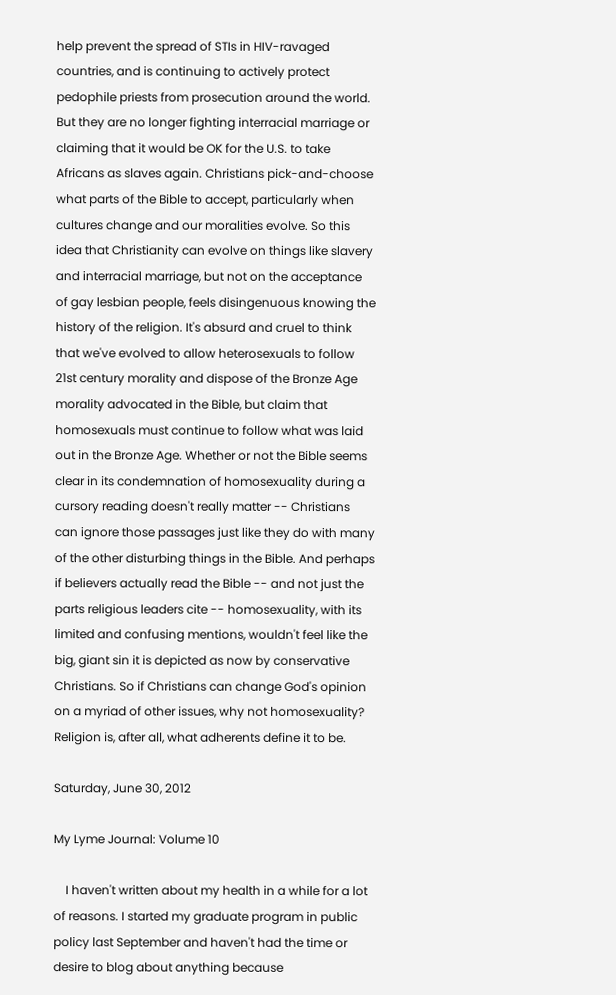help prevent the spread of STIs in HIV-ravaged countries, and is continuing to actively protect pedophile priests from prosecution around the world. But they are no longer fighting interracial marriage or claiming that it would be OK for the U.S. to take Africans as slaves again. Christians pick-and-choose what parts of the Bible to accept, particularly when cultures change and our moralities evolve. So this idea that Christianity can evolve on things like slavery and interracial marriage, but not on the acceptance of gay lesbian people, feels disingenuous knowing the history of the religion. It's absurd and cruel to think that we've evolved to allow heterosexuals to follow 21st century morality and dispose of the Bronze Age morality advocated in the Bible, but claim that homosexuals must continue to follow what was laid out in the Bronze Age. Whether or not the Bible seems clear in its condemnation of homosexuality during a cursory reading doesn't really matter -- Christians can ignore those passages just like they do with many of the other disturbing things in the Bible. And perhaps if believers actually read the Bible -- and not just the parts religious leaders cite -- homosexuality, with its limited and confusing mentions, wouldn't feel like the big, giant sin it is depicted as now by conservative Christians. So if Christians can change God's opinion on a myriad of other issues, why not homosexuality? Religion is, after all, what adherents define it to be.

Saturday, June 30, 2012

My Lyme Journal: Volume 10

    I haven't written about my health in a while for a lot of reasons. I started my graduate program in public policy last September and haven't had the time or desire to blog about anything because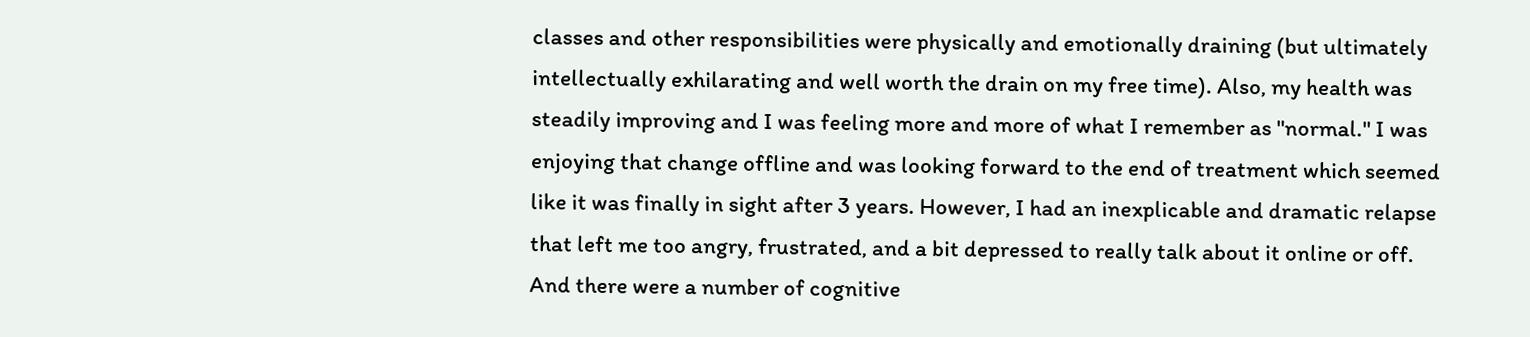classes and other responsibilities were physically and emotionally draining (but ultimately intellectually exhilarating and well worth the drain on my free time). Also, my health was steadily improving and I was feeling more and more of what I remember as "normal." I was enjoying that change offline and was looking forward to the end of treatment which seemed like it was finally in sight after 3 years. However, I had an inexplicable and dramatic relapse that left me too angry, frustrated, and a bit depressed to really talk about it online or off. And there were a number of cognitive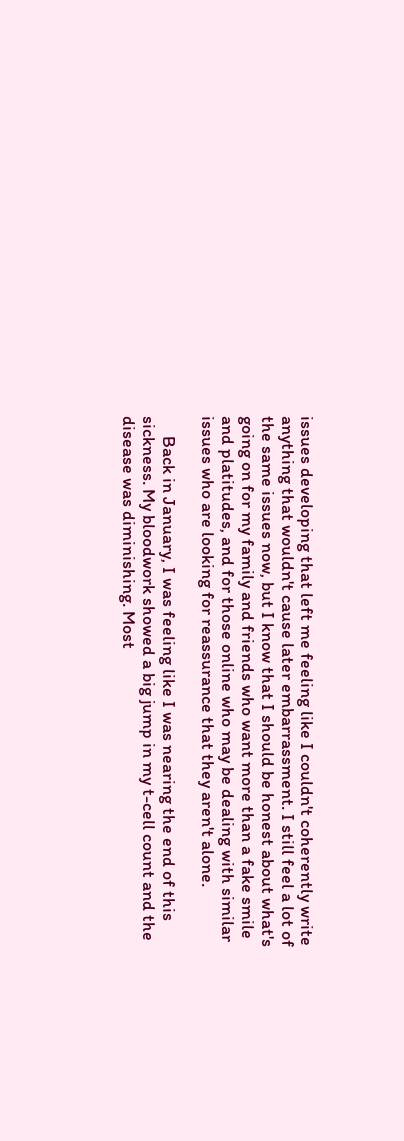issues developing that left me feeling like I couldn't coherently write anything that wouldn't cause later embarrassment. I still feel a lot of the same issues now, but I know that I should be honest about what's going on for my family and friends who want more than a fake smile and platitudes, and for those online who may be dealing with similar issues who are looking for reassurance that they aren't alone.

     Back in January, I was feeling like I was nearing the end of this sickness. My bloodwork showed a big jump in my t-cell count and the disease was diminishing. Most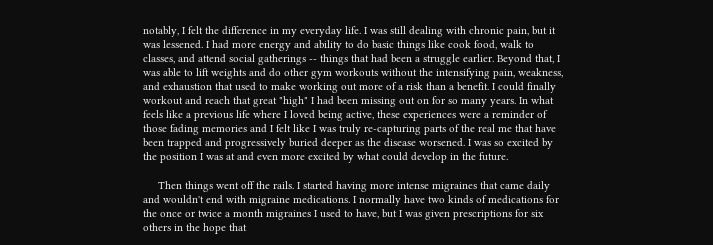notably, I felt the difference in my everyday life. I was still dealing with chronic pain, but it was lessened. I had more energy and ability to do basic things like cook food, walk to classes, and attend social gatherings -- things that had been a struggle earlier. Beyond that, I was able to lift weights and do other gym workouts without the intensifying pain, weakness, and exhaustion that used to make working out more of a risk than a benefit. I could finally workout and reach that great "high" I had been missing out on for so many years. In what feels like a previous life where I loved being active, these experiences were a reminder of those fading memories and I felt like I was truly re-capturing parts of the real me that have been trapped and progressively buried deeper as the disease worsened. I was so excited by the position I was at and even more excited by what could develop in the future.

     Then things went off the rails. I started having more intense migraines that came daily and wouldn't end with migraine medications. I normally have two kinds of medications for the once or twice a month migraines I used to have, but I was given prescriptions for six others in the hope that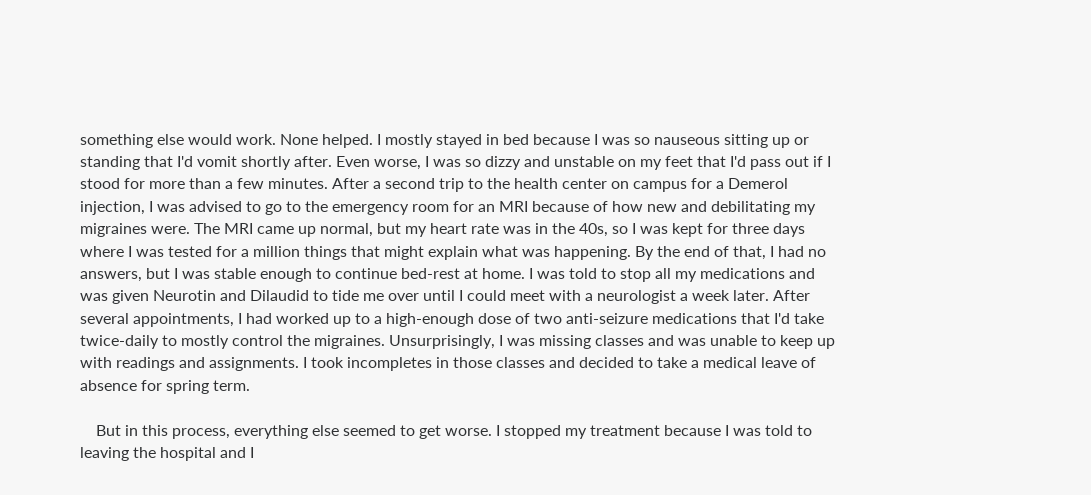something else would work. None helped. I mostly stayed in bed because I was so nauseous sitting up or standing that I'd vomit shortly after. Even worse, I was so dizzy and unstable on my feet that I'd pass out if I stood for more than a few minutes. After a second trip to the health center on campus for a Demerol injection, I was advised to go to the emergency room for an MRI because of how new and debilitating my migraines were. The MRI came up normal, but my heart rate was in the 40s, so I was kept for three days where I was tested for a million things that might explain what was happening. By the end of that, I had no answers, but I was stable enough to continue bed-rest at home. I was told to stop all my medications and was given Neurotin and Dilaudid to tide me over until I could meet with a neurologist a week later. After several appointments, I had worked up to a high-enough dose of two anti-seizure medications that I'd take twice-daily to mostly control the migraines. Unsurprisingly, I was missing classes and was unable to keep up with readings and assignments. I took incompletes in those classes and decided to take a medical leave of absence for spring term.

    But in this process, everything else seemed to get worse. I stopped my treatment because I was told to leaving the hospital and I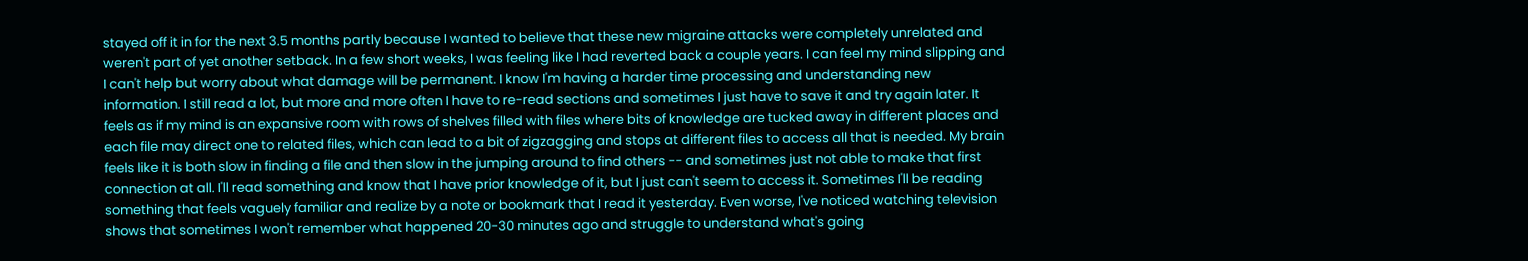stayed off it in for the next 3.5 months partly because I wanted to believe that these new migraine attacks were completely unrelated and weren't part of yet another setback. In a few short weeks, I was feeling like I had reverted back a couple years. I can feel my mind slipping and I can't help but worry about what damage will be permanent. I know I'm having a harder time processing and understanding new information. I still read a lot, but more and more often I have to re-read sections and sometimes I just have to save it and try again later. It feels as if my mind is an expansive room with rows of shelves filled with files where bits of knowledge are tucked away in different places and each file may direct one to related files, which can lead to a bit of zigzagging and stops at different files to access all that is needed. My brain feels like it is both slow in finding a file and then slow in the jumping around to find others -- and sometimes just not able to make that first connection at all. I'll read something and know that I have prior knowledge of it, but I just can't seem to access it. Sometimes I'll be reading something that feels vaguely familiar and realize by a note or bookmark that I read it yesterday. Even worse, I've noticed watching television shows that sometimes I won't remember what happened 20-30 minutes ago and struggle to understand what's going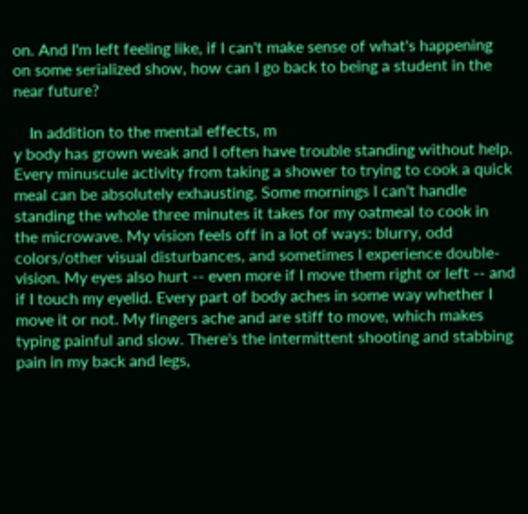on. And I'm left feeling like, if I can't make sense of what's happening on some serialized show, how can I go back to being a student in the near future?

    In addition to the mental effects, m
y body has grown weak and I often have trouble standing without help. Every minuscule activity from taking a shower to trying to cook a quick meal can be absolutely exhausting. Some mornings I can't handle standing the whole three minutes it takes for my oatmeal to cook in the microwave. My vision feels off in a lot of ways: blurry, odd colors/other visual disturbances, and sometimes I experience double-vision. My eyes also hurt -- even more if I move them right or left -- and if I touch my eyelid. Every part of body aches in some way whether I move it or not. My fingers ache and are stiff to move, which makes typing painful and slow. There's the intermittent shooting and stabbing pain in my back and legs,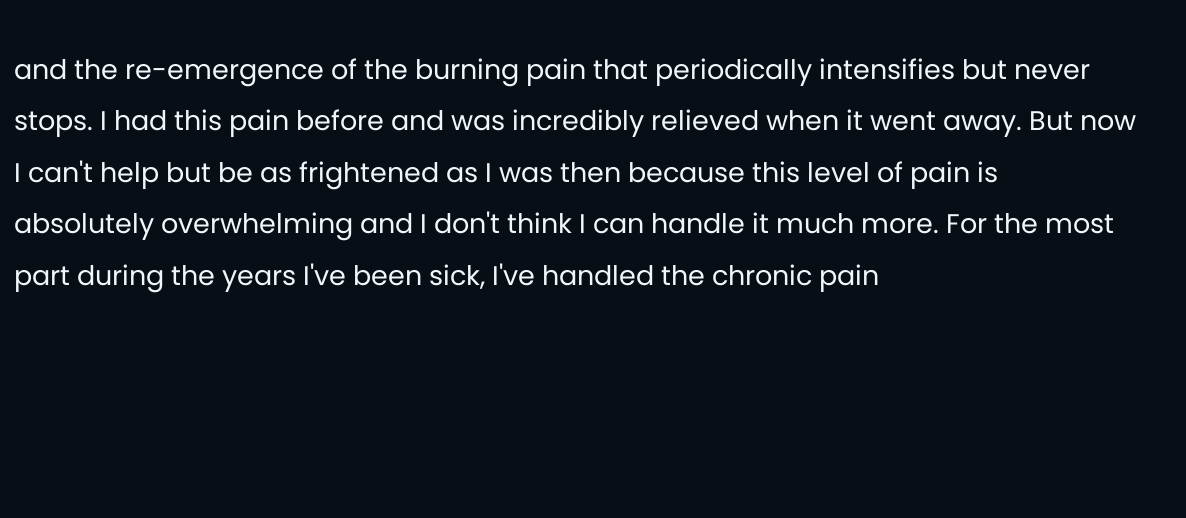and the re-emergence of the burning pain that periodically intensifies but never stops. I had this pain before and was incredibly relieved when it went away. But now I can't help but be as frightened as I was then because this level of pain is absolutely overwhelming and I don't think I can handle it much more. For the most part during the years I've been sick, I've handled the chronic pain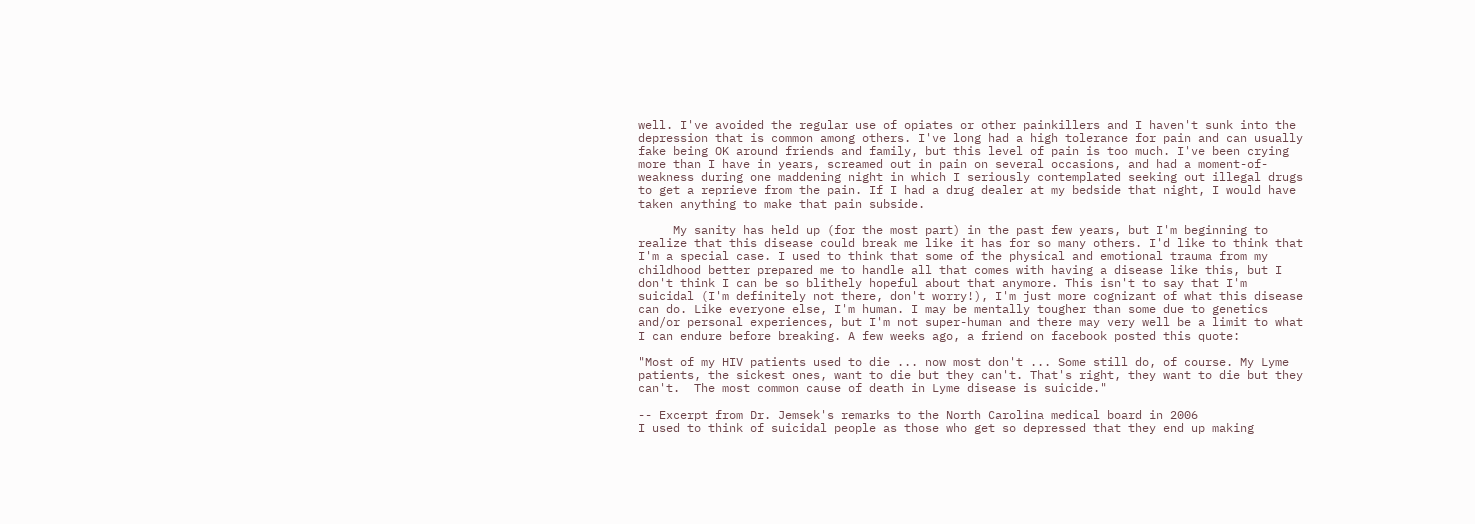well. I've avoided the regular use of opiates or other painkillers and I haven't sunk into the depression that is common among others. I've long had a high tolerance for pain and can usually fake being OK around friends and family, but this level of pain is too much. I've been crying more than I have in years, screamed out in pain on several occasions, and had a moment-of-weakness during one maddening night in which I seriously contemplated seeking out illegal drugs to get a reprieve from the pain. If I had a drug dealer at my bedside that night, I would have taken anything to make that pain subside.

     My sanity has held up (for the most part) in the past few years, but I'm beginning to realize that this disease could break me like it has for so many others. I'd like to think that I'm a special case. I used to think that some of the physical and emotional trauma from my childhood better prepared me to handle all that comes with having a disease like this, but I don't think I can be so blithely hopeful about that anymore. This isn't to say that I'm suicidal (I'm definitely not there, don't worry!), I'm just more cognizant of what this disease can do. Like everyone else, I'm human. I may be mentally tougher than some due to genetics and/or personal experiences, but I'm not super-human and there may very well be a limit to what I can endure before breaking. A few weeks ago, a friend on facebook posted this quote:

"Most of my HIV patients used to die ... now most don't ... Some still do, of course. My Lyme patients, the sickest ones, want to die but they can't. That's right, they want to die but they can't.  The most common cause of death in Lyme disease is suicide."

-- Excerpt from Dr. Jemsek's remarks to the North Carolina medical board in 2006
I used to think of suicidal people as those who get so depressed that they end up making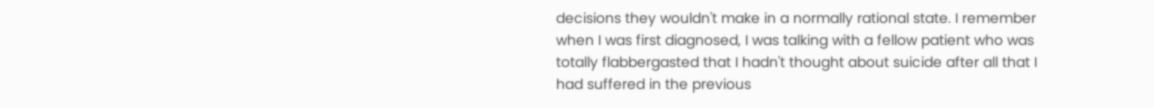decisions they wouldn't make in a normally rational state. I remember when I was first diagnosed, I was talking with a fellow patient who was totally flabbergasted that I hadn't thought about suicide after all that I had suffered in the previous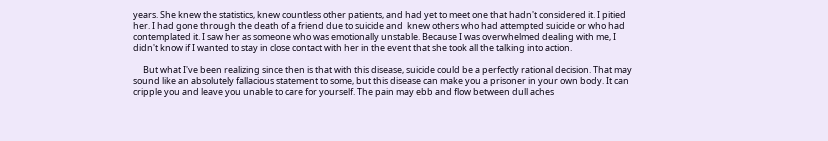years. She knew the statistics, knew countless other patients, and had yet to meet one that hadn't considered it. I pitied her. I had gone through the death of a friend due to suicide and  knew others who had attempted suicide or who had contemplated it. I saw her as someone who was emotionally unstable. Because I was overwhelmed dealing with me, I didn't know if I wanted to stay in close contact with her in the event that she took all the talking into action.

     But what I've been realizing since then is that with this disease, suicide could be a perfectly rational decision. That may sound like an absolutely fallacious statement to some, but this disease can make you a prisoner in your own body. It can cripple you and leave you unable to care for yourself. The pain may ebb and flow between dull aches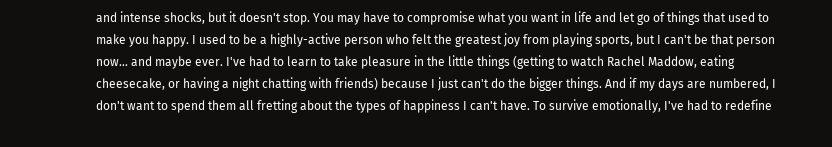and intense shocks, but it doesn't stop. You may have to compromise what you want in life and let go of things that used to make you happy. I used to be a highly-active person who felt the greatest joy from playing sports, but I can't be that person now... and maybe ever. I've had to learn to take pleasure in the little things (getting to watch Rachel Maddow, eating cheesecake, or having a night chatting with friends) because I just can't do the bigger things. And if my days are numbered, I don't want to spend them all fretting about the types of happiness I can't have. To survive emotionally, I've had to redefine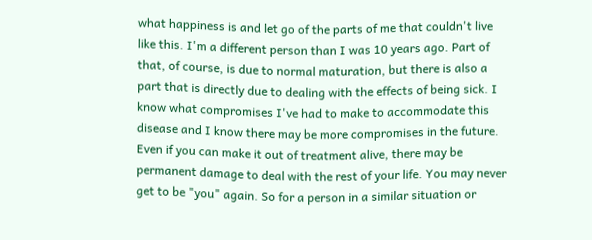what happiness is and let go of the parts of me that couldn't live like this. I'm a different person than I was 10 years ago. Part of that, of course, is due to normal maturation, but there is also a part that is directly due to dealing with the effects of being sick. I know what compromises I've had to make to accommodate this disease and I know there may be more compromises in the future. Even if you can make it out of treatment alive, there may be permanent damage to deal with the rest of your life. You may never get to be "you" again. So for a person in a similar situation or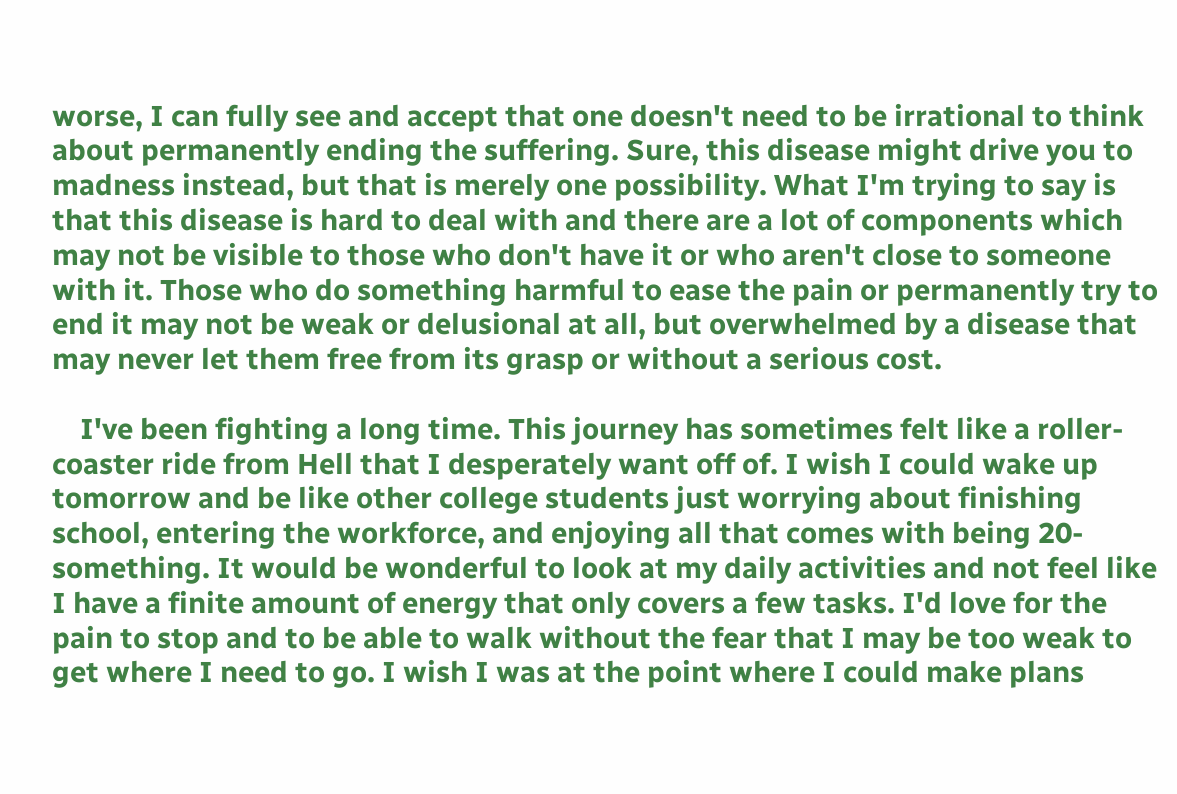worse, I can fully see and accept that one doesn't need to be irrational to think about permanently ending the suffering. Sure, this disease might drive you to madness instead, but that is merely one possibility. What I'm trying to say is that this disease is hard to deal with and there are a lot of components which may not be visible to those who don't have it or who aren't close to someone with it. Those who do something harmful to ease the pain or permanently try to end it may not be weak or delusional at all, but overwhelmed by a disease that may never let them free from its grasp or without a serious cost.

    I've been fighting a long time. This journey has sometimes felt like a roller-coaster ride from Hell that I desperately want off of. I wish I could wake up tomorrow and be like other college students just worrying about finishing school, entering the workforce, and enjoying all that comes with being 20-something. It would be wonderful to look at my daily activities and not feel like I have a finite amount of energy that only covers a few tasks. I'd love for the pain to stop and to be able to walk without the fear that I may be too weak to get where I need to go. I wish I was at the point where I could make plans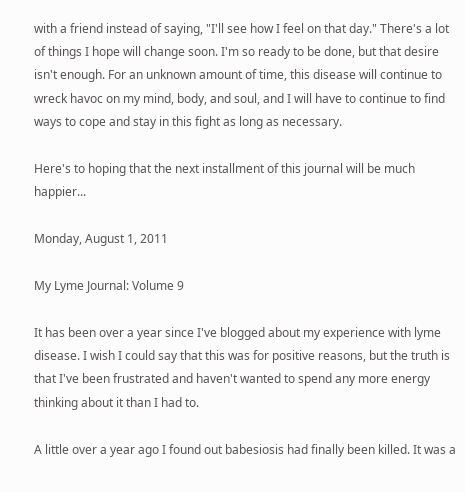with a friend instead of saying, "I'll see how I feel on that day." There's a lot of things I hope will change soon. I'm so ready to be done, but that desire isn't enough. For an unknown amount of time, this disease will continue to wreck havoc on my mind, body, and soul, and I will have to continue to find ways to cope and stay in this fight as long as necessary.

Here's to hoping that the next installment of this journal will be much happier...

Monday, August 1, 2011

My Lyme Journal: Volume 9

It has been over a year since I've blogged about my experience with lyme disease. I wish I could say that this was for positive reasons, but the truth is that I've been frustrated and haven't wanted to spend any more energy thinking about it than I had to.

A little over a year ago I found out babesiosis had finally been killed. It was a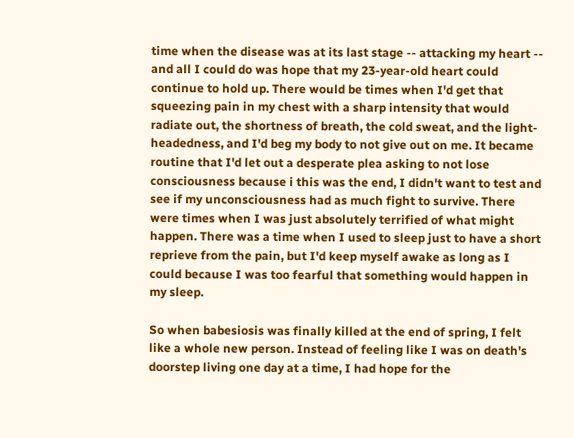time when the disease was at its last stage -- attacking my heart -- and all I could do was hope that my 23-year-old heart could continue to hold up. There would be times when I'd get that squeezing pain in my chest with a sharp intensity that would radiate out, the shortness of breath, the cold sweat, and the light-headedness, and I'd beg my body to not give out on me. It became routine that I'd let out a desperate plea asking to not lose consciousness because i this was the end, I didn't want to test and see if my unconsciousness had as much fight to survive. There were times when I was just absolutely terrified of what might happen. There was a time when I used to sleep just to have a short reprieve from the pain, but I'd keep myself awake as long as I could because I was too fearful that something would happen in my sleep.

So when babesiosis was finally killed at the end of spring, I felt like a whole new person. Instead of feeling like I was on death's doorstep living one day at a time, I had hope for the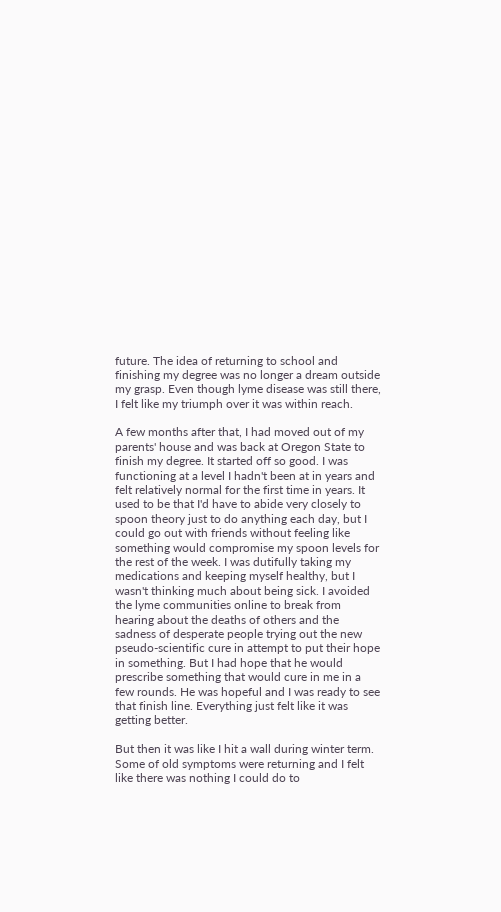future. The idea of returning to school and finishing my degree was no longer a dream outside my grasp. Even though lyme disease was still there, I felt like my triumph over it was within reach.

A few months after that, I had moved out of my parents' house and was back at Oregon State to finish my degree. It started off so good. I was functioning at a level I hadn't been at in years and felt relatively normal for the first time in years. It used to be that I'd have to abide very closely to spoon theory just to do anything each day, but I could go out with friends without feeling like something would compromise my spoon levels for the rest of the week. I was dutifully taking my medications and keeping myself healthy, but I wasn't thinking much about being sick. I avoided the lyme communities online to break from hearing about the deaths of others and the sadness of desperate people trying out the new pseudo-scientific cure in attempt to put their hope in something. But I had hope that he would prescribe something that would cure in me in a few rounds. He was hopeful and I was ready to see that finish line. Everything just felt like it was getting better.

But then it was like I hit a wall during winter term. Some of old symptoms were returning and I felt like there was nothing I could do to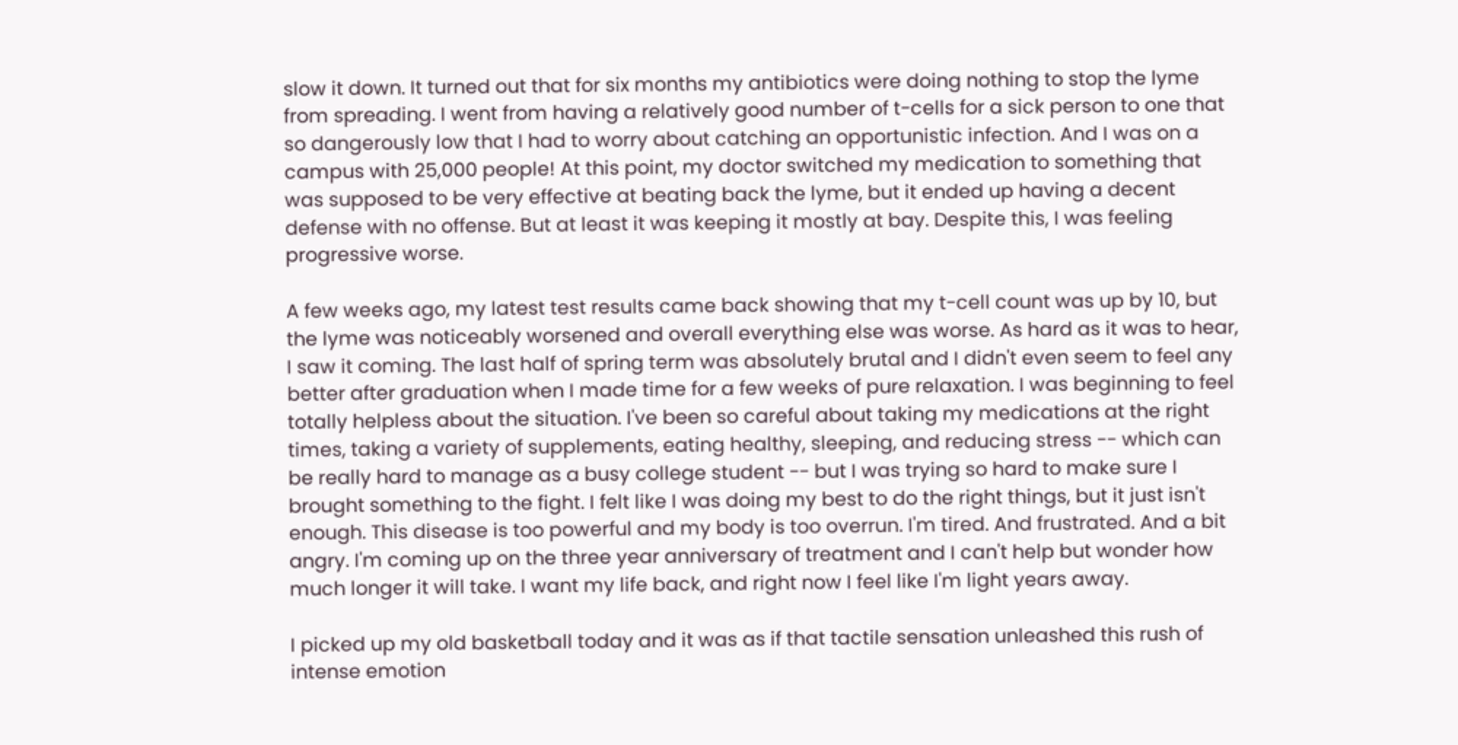slow it down. It turned out that for six months my antibiotics were doing nothing to stop the lyme from spreading. I went from having a relatively good number of t-cells for a sick person to one that so dangerously low that I had to worry about catching an opportunistic infection. And I was on a campus with 25,000 people! At this point, my doctor switched my medication to something that was supposed to be very effective at beating back the lyme, but it ended up having a decent defense with no offense. But at least it was keeping it mostly at bay. Despite this, I was feeling progressive worse.

A few weeks ago, my latest test results came back showing that my t-cell count was up by 10, but the lyme was noticeably worsened and overall everything else was worse. As hard as it was to hear, I saw it coming. The last half of spring term was absolutely brutal and I didn't even seem to feel any better after graduation when I made time for a few weeks of pure relaxation. I was beginning to feel totally helpless about the situation. I've been so careful about taking my medications at the right times, taking a variety of supplements, eating healthy, sleeping, and reducing stress -- which can be really hard to manage as a busy college student -- but I was trying so hard to make sure I brought something to the fight. I felt like I was doing my best to do the right things, but it just isn't enough. This disease is too powerful and my body is too overrun. I'm tired. And frustrated. And a bit angry. I'm coming up on the three year anniversary of treatment and I can't help but wonder how much longer it will take. I want my life back, and right now I feel like I'm light years away.

I picked up my old basketball today and it was as if that tactile sensation unleashed this rush of intense emotion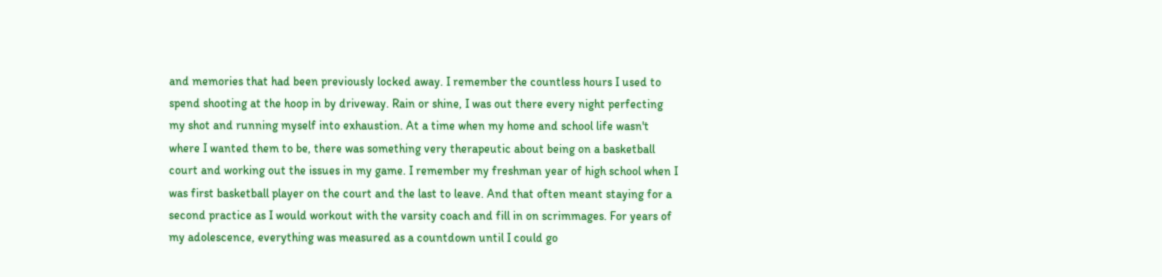and memories that had been previously locked away. I remember the countless hours I used to spend shooting at the hoop in by driveway. Rain or shine, I was out there every night perfecting my shot and running myself into exhaustion. At a time when my home and school life wasn't where I wanted them to be, there was something very therapeutic about being on a basketball court and working out the issues in my game. I remember my freshman year of high school when I was first basketball player on the court and the last to leave. And that often meant staying for a second practice as I would workout with the varsity coach and fill in on scrimmages. For years of my adolescence, everything was measured as a countdown until I could go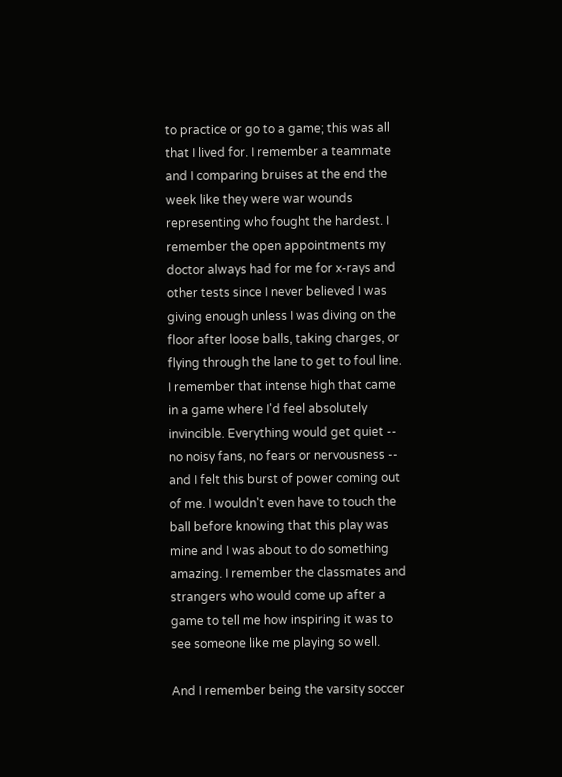to practice or go to a game; this was all that I lived for. I remember a teammate and I comparing bruises at the end the week like they were war wounds representing who fought the hardest. I remember the open appointments my doctor always had for me for x-rays and other tests since I never believed I was giving enough unless I was diving on the floor after loose balls, taking charges, or flying through the lane to get to foul line. I remember that intense high that came in a game where I'd feel absolutely invincible. Everything would get quiet -- no noisy fans, no fears or nervousness -- and I felt this burst of power coming out of me. I wouldn't even have to touch the ball before knowing that this play was mine and I was about to do something amazing. I remember the classmates and strangers who would come up after a game to tell me how inspiring it was to see someone like me playing so well.

And I remember being the varsity soccer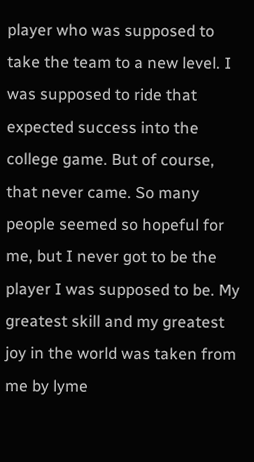player who was supposed to take the team to a new level. I was supposed to ride that expected success into the college game. But of course, that never came. So many people seemed so hopeful for me, but I never got to be the player I was supposed to be. My greatest skill and my greatest joy in the world was taken from me by lyme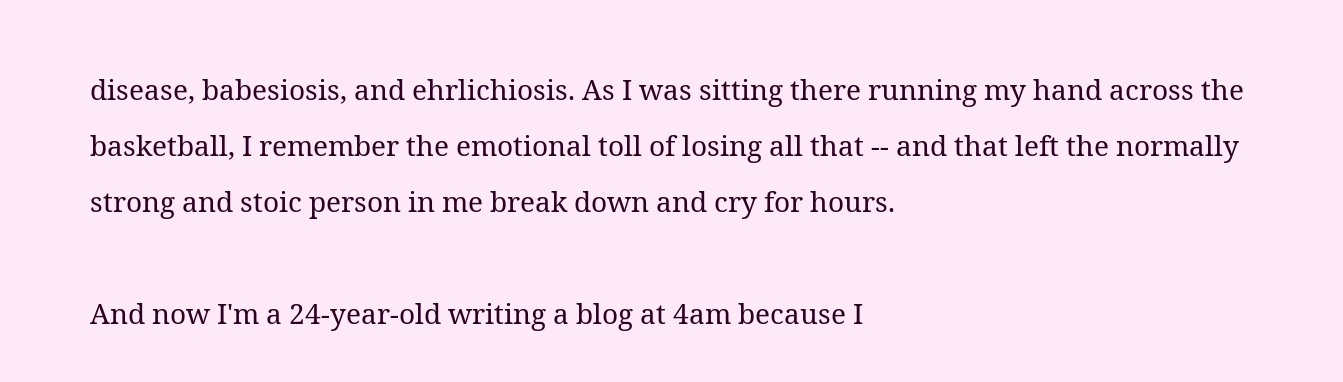disease, babesiosis, and ehrlichiosis. As I was sitting there running my hand across the basketball, I remember the emotional toll of losing all that -- and that left the normally strong and stoic person in me break down and cry for hours.

And now I'm a 24-year-old writing a blog at 4am because I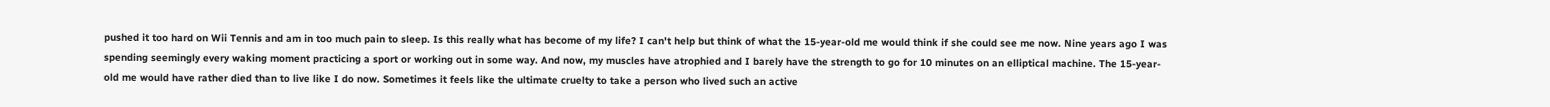pushed it too hard on Wii Tennis and am in too much pain to sleep. Is this really what has become of my life? I can't help but think of what the 15-year-old me would think if she could see me now. Nine years ago I was spending seemingly every waking moment practicing a sport or working out in some way. And now, my muscles have atrophied and I barely have the strength to go for 10 minutes on an elliptical machine. The 15-year-old me would have rather died than to live like I do now. Sometimes it feels like the ultimate cruelty to take a person who lived such an active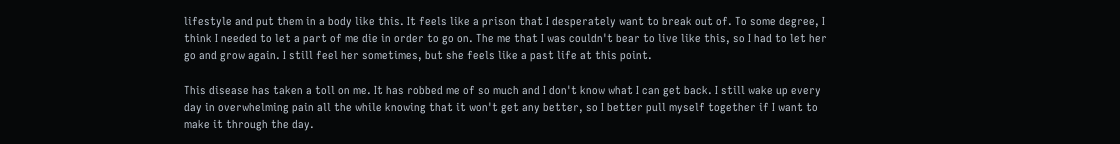lifestyle and put them in a body like this. It feels like a prison that I desperately want to break out of. To some degree, I think I needed to let a part of me die in order to go on. The me that I was couldn't bear to live like this, so I had to let her go and grow again. I still feel her sometimes, but she feels like a past life at this point.

This disease has taken a toll on me. It has robbed me of so much and I don't know what I can get back. I still wake up every day in overwhelming pain all the while knowing that it won't get any better, so I better pull myself together if I want to make it through the day.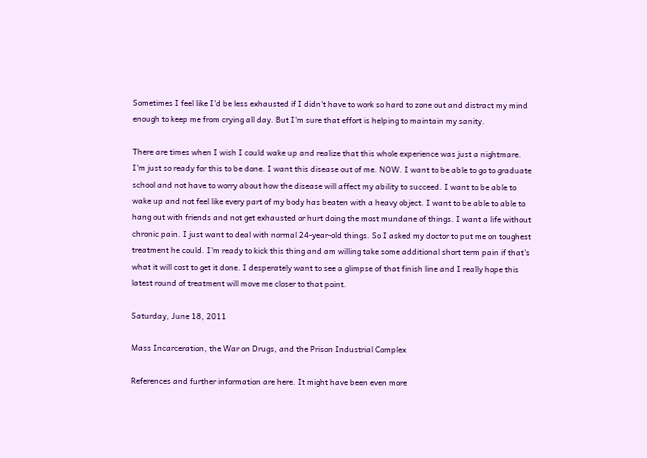Sometimes I feel like I'd be less exhausted if I didn't have to work so hard to zone out and distract my mind enough to keep me from crying all day. But I'm sure that effort is helping to maintain my sanity.

There are times when I wish I could wake up and realize that this whole experience was just a nightmare. I'm just so ready for this to be done. I want this disease out of me. NOW. I want to be able to go to graduate school and not have to worry about how the disease will affect my ability to succeed. I want to be able to wake up and not feel like every part of my body has beaten with a heavy object. I want to be able to able to hang out with friends and not get exhausted or hurt doing the most mundane of things. I want a life without chronic pain. I just want to deal with normal 24-year-old things. So I asked my doctor to put me on toughest treatment he could. I'm ready to kick this thing and am willing take some additional short term pain if that's what it will cost to get it done. I desperately want to see a glimpse of that finish line and I really hope this latest round of treatment will move me closer to that point.

Saturday, June 18, 2011

Mass Incarceration, the War on Drugs, and the Prison Industrial Complex

References and further information are here. It might have been even more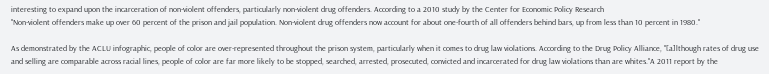interesting to expand upon the incarceration of non-violent offenders, particularly non-violent drug offenders. According to a 2010 study by the Center for Economic Policy Research
"Non-violent offenders make up over 60 percent of the prison and jail population. Non-violent drug offenders now account for about one-fourth of all offenders behind bars, up from less than 10 percent in 1980."

As demonstrated by the ACLU infographic, people of color are over-represented throughout the prison system, particularly when it comes to drug law violations. According to the Drug Policy Alliance, "[a]lthough rates of drug use and selling are comparable across racial lines, people of color are far more likely to be stopped, searched, arrested, prosecuted, convicted and incarcerated for drug law violations than are whites."A 2011 report by the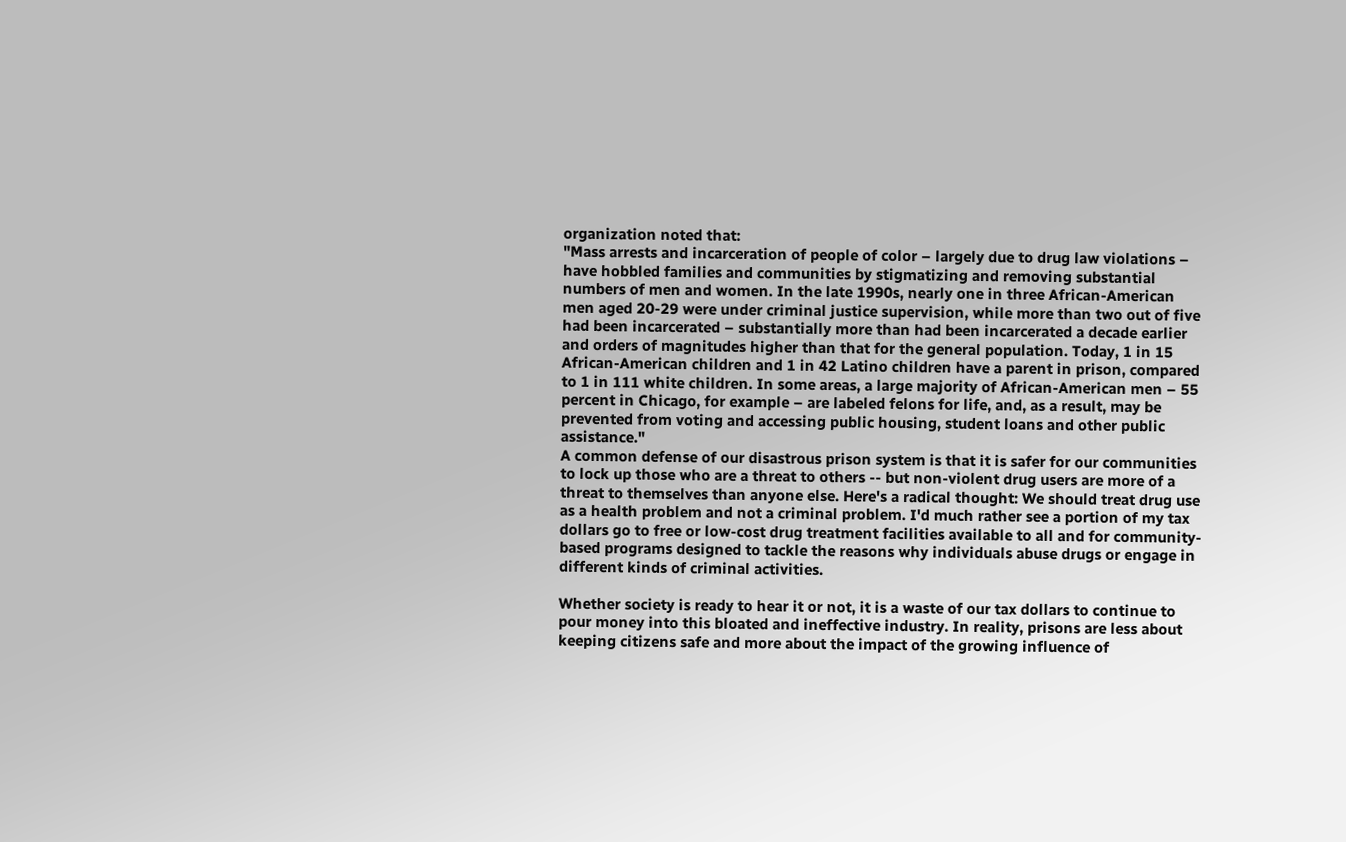organization noted that:
"Mass arrests and incarceration of people of color – largely due to drug law violations – have hobbled families and communities by stigmatizing and removing substantial numbers of men and women. In the late 1990s, nearly one in three African-American men aged 20-29 were under criminal justice supervision, while more than two out of five had been incarcerated – substantially more than had been incarcerated a decade earlier and orders of magnitudes higher than that for the general population. Today, 1 in 15 African-American children and 1 in 42 Latino children have a parent in prison, compared to 1 in 111 white children. In some areas, a large majority of African-American men – 55 percent in Chicago, for example – are labeled felons for life, and, as a result, may be prevented from voting and accessing public housing, student loans and other public assistance."
A common defense of our disastrous prison system is that it is safer for our communities to lock up those who are a threat to others -- but non-violent drug users are more of a threat to themselves than anyone else. Here's a radical thought: We should treat drug use as a health problem and not a criminal problem. I'd much rather see a portion of my tax dollars go to free or low-cost drug treatment facilities available to all and for community-based programs designed to tackle the reasons why individuals abuse drugs or engage in different kinds of criminal activities.

Whether society is ready to hear it or not, it is a waste of our tax dollars to continue to pour money into this bloated and ineffective industry. In reality, prisons are less about keeping citizens safe and more about the impact of the growing influence of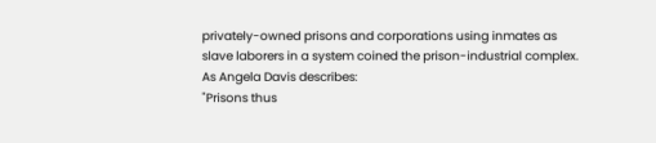privately-owned prisons and corporations using inmates as slave laborers in a system coined the prison-industrial complex. As Angela Davis describes:
"Prisons thus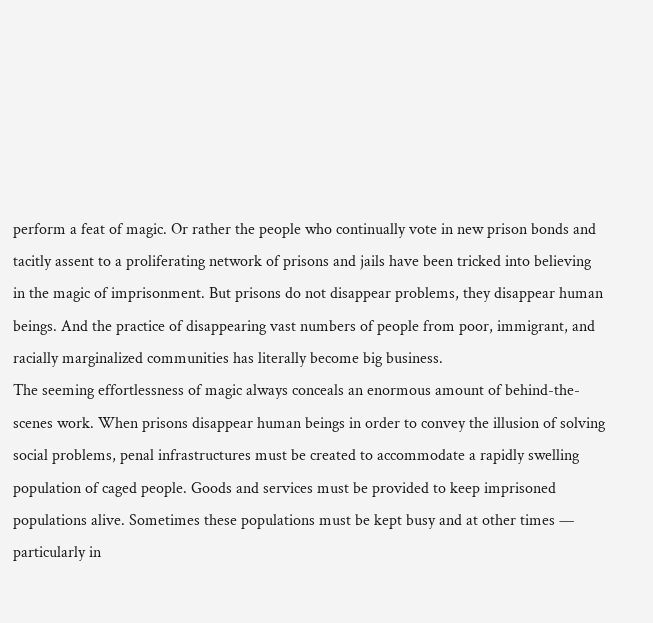perform a feat of magic. Or rather the people who continually vote in new prison bonds and tacitly assent to a proliferating network of prisons and jails have been tricked into believing in the magic of imprisonment. But prisons do not disappear problems, they disappear human beings. And the practice of disappearing vast numbers of people from poor, immigrant, and racially marginalized communities has literally become big business.
The seeming effortlessness of magic always conceals an enormous amount of behind-the-scenes work. When prisons disappear human beings in order to convey the illusion of solving social problems, penal infrastructures must be created to accommodate a rapidly swelling population of caged people. Goods and services must be provided to keep imprisoned populations alive. Sometimes these populations must be kept busy and at other times — particularly in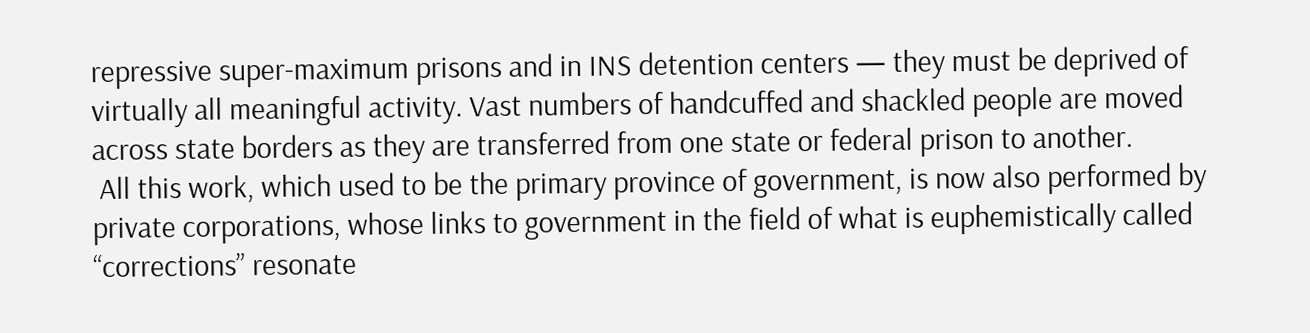repressive super-maximum prisons and in INS detention centers — they must be deprived of virtually all meaningful activity. Vast numbers of handcuffed and shackled people are moved across state borders as they are transferred from one state or federal prison to another.
 All this work, which used to be the primary province of government, is now also performed by private corporations, whose links to government in the field of what is euphemistically called “corrections” resonate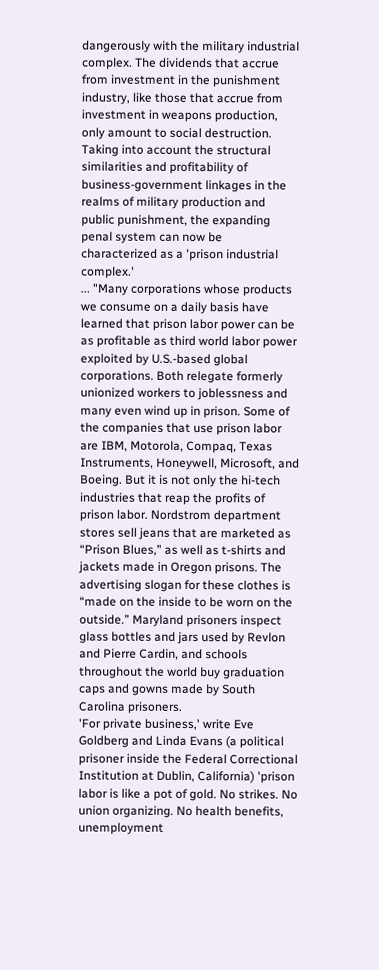dangerously with the military industrial complex. The dividends that accrue from investment in the punishment industry, like those that accrue from investment in weapons production, only amount to social destruction. Taking into account the structural similarities and profitability of business-government linkages in the realms of military production and public punishment, the expanding penal system can now be characterized as a 'prison industrial complex.'
... "Many corporations whose products we consume on a daily basis have learned that prison labor power can be as profitable as third world labor power exploited by U.S.-based global corporations. Both relegate formerly unionized workers to joblessness and many even wind up in prison. Some of the companies that use prison labor are IBM, Motorola, Compaq, Texas Instruments, Honeywell, Microsoft, and Boeing. But it is not only the hi-tech industries that reap the profits of prison labor. Nordstrom department stores sell jeans that are marketed as “Prison Blues,” as well as t-shirts and jackets made in Oregon prisons. The advertising slogan for these clothes is “made on the inside to be worn on the outside.” Maryland prisoners inspect glass bottles and jars used by Revlon and Pierre Cardin, and schools throughout the world buy graduation caps and gowns made by South Carolina prisoners.
'For private business,' write Eve Goldberg and Linda Evans (a political prisoner inside the Federal Correctional Institution at Dublin, California) 'prison labor is like a pot of gold. No strikes. No union organizing. No health benefits, unemployment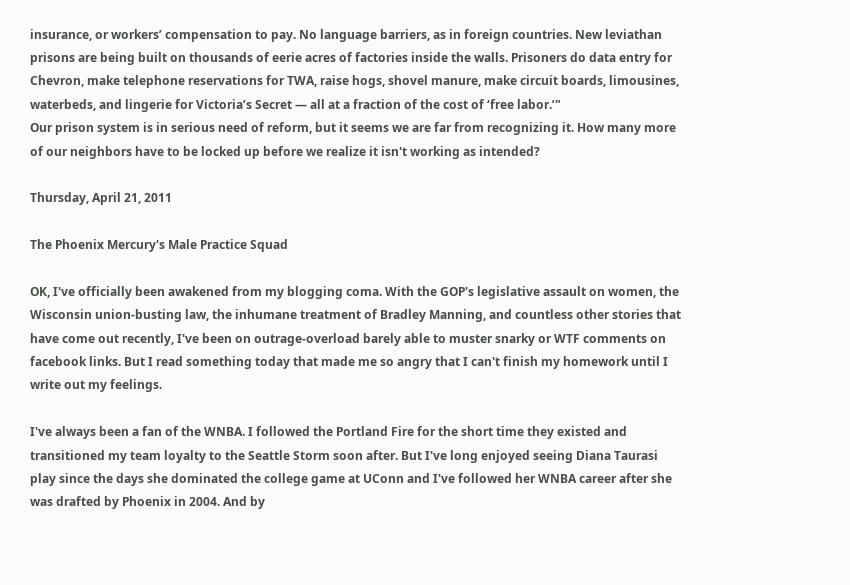insurance, or workers’ compensation to pay. No language barriers, as in foreign countries. New leviathan prisons are being built on thousands of eerie acres of factories inside the walls. Prisoners do data entry for Chevron, make telephone reservations for TWA, raise hogs, shovel manure, make circuit boards, limousines, waterbeds, and lingerie for Victoria’s Secret — all at a fraction of the cost of ‘free labor.’"
Our prison system is in serious need of reform, but it seems we are far from recognizing it. How many more of our neighbors have to be locked up before we realize it isn't working as intended?

Thursday, April 21, 2011

The Phoenix Mercury's Male Practice Squad

OK, I've officially been awakened from my blogging coma. With the GOP's legislative assault on women, the Wisconsin union-busting law, the inhumane treatment of Bradley Manning, and countless other stories that have come out recently, I've been on outrage-overload barely able to muster snarky or WTF comments on facebook links. But I read something today that made me so angry that I can't finish my homework until I write out my feelings.

I've always been a fan of the WNBA. I followed the Portland Fire for the short time they existed and transitioned my team loyalty to the Seattle Storm soon after. But I've long enjoyed seeing Diana Taurasi play since the days she dominated the college game at UConn and I've followed her WNBA career after she was drafted by Phoenix in 2004. And by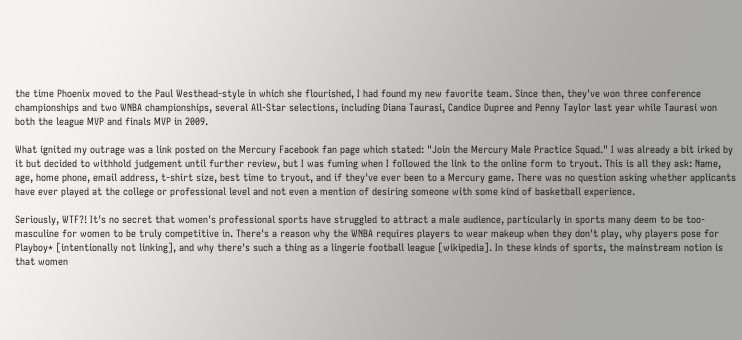the time Phoenix moved to the Paul Westhead-style in which she flourished, I had found my new favorite team. Since then, they've won three conference championships and two WNBA championships, several All-Star selections, including Diana Taurasi, Candice Dupree and Penny Taylor last year while Taurasi won both the league MVP and finals MVP in 2009.

What ignited my outrage was a link posted on the Mercury Facebook fan page which stated: "Join the Mercury Male Practice Squad." I was already a bit irked by it but decided to withhold judgement until further review, but I was fuming when I followed the link to the online form to tryout. This is all they ask: Name, age, home phone, email address, t-shirt size, best time to tryout, and if they've ever been to a Mercury game. There was no question asking whether applicants have ever played at the college or professional level and not even a mention of desiring someone with some kind of basketball experience.

Seriously, WTF?! It's no secret that women's professional sports have struggled to attract a male audience, particularly in sports many deem to be too-masculine for women to be truly competitive in. There's a reason why the WNBA requires players to wear makeup when they don't play, why players pose for Playboy* [intentionally not linking], and why there's such a thing as a lingerie football league [wikipedia]. In these kinds of sports, the mainstream notion is that women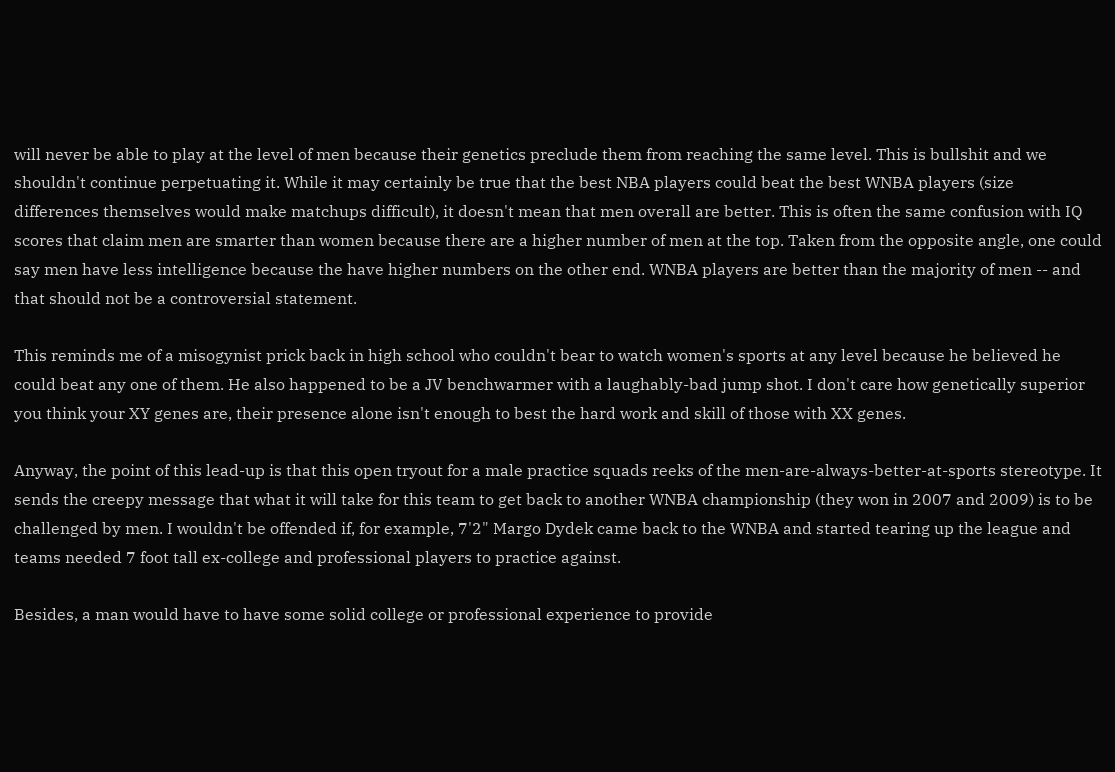will never be able to play at the level of men because their genetics preclude them from reaching the same level. This is bullshit and we shouldn't continue perpetuating it. While it may certainly be true that the best NBA players could beat the best WNBA players (size differences themselves would make matchups difficult), it doesn't mean that men overall are better. This is often the same confusion with IQ scores that claim men are smarter than women because there are a higher number of men at the top. Taken from the opposite angle, one could say men have less intelligence because the have higher numbers on the other end. WNBA players are better than the majority of men -- and that should not be a controversial statement.

This reminds me of a misogynist prick back in high school who couldn't bear to watch women's sports at any level because he believed he could beat any one of them. He also happened to be a JV benchwarmer with a laughably-bad jump shot. I don't care how genetically superior you think your XY genes are, their presence alone isn't enough to best the hard work and skill of those with XX genes.

Anyway, the point of this lead-up is that this open tryout for a male practice squads reeks of the men-are-always-better-at-sports stereotype. It sends the creepy message that what it will take for this team to get back to another WNBA championship (they won in 2007 and 2009) is to be challenged by men. I wouldn't be offended if, for example, 7'2" Margo Dydek came back to the WNBA and started tearing up the league and teams needed 7 foot tall ex-college and professional players to practice against.

Besides, a man would have to have some solid college or professional experience to provide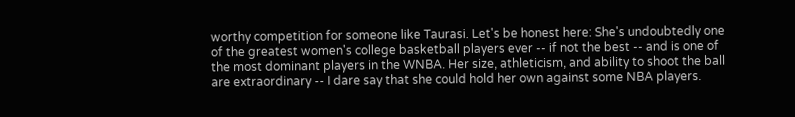worthy competition for someone like Taurasi. Let's be honest here: She's undoubtedly one of the greatest women's college basketball players ever -- if not the best -- and is one of the most dominant players in the WNBA. Her size, athleticism, and ability to shoot the ball are extraordinary -- I dare say that she could hold her own against some NBA players.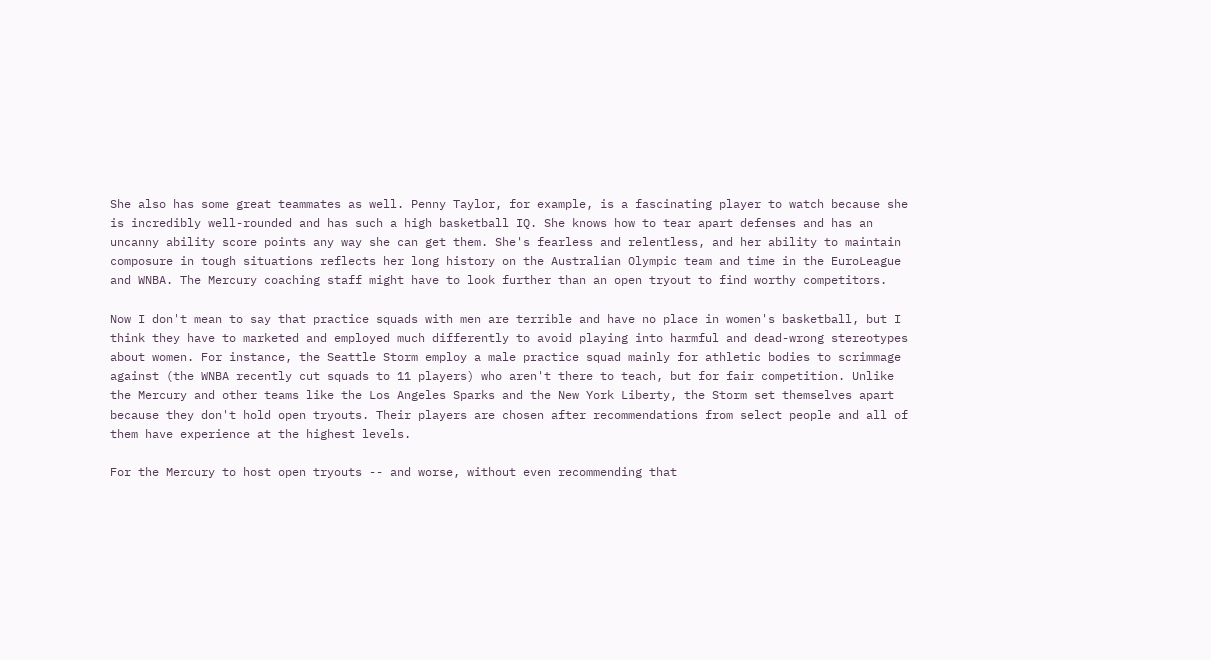She also has some great teammates as well. Penny Taylor, for example, is a fascinating player to watch because she is incredibly well-rounded and has such a high basketball IQ. She knows how to tear apart defenses and has an uncanny ability score points any way she can get them. She's fearless and relentless, and her ability to maintain composure in tough situations reflects her long history on the Australian Olympic team and time in the EuroLeague and WNBA. The Mercury coaching staff might have to look further than an open tryout to find worthy competitors.

Now I don't mean to say that practice squads with men are terrible and have no place in women's basketball, but I think they have to marketed and employed much differently to avoid playing into harmful and dead-wrong stereotypes about women. For instance, the Seattle Storm employ a male practice squad mainly for athletic bodies to scrimmage against (the WNBA recently cut squads to 11 players) who aren't there to teach, but for fair competition. Unlike the Mercury and other teams like the Los Angeles Sparks and the New York Liberty, the Storm set themselves apart because they don't hold open tryouts. Their players are chosen after recommendations from select people and all of them have experience at the highest levels.

For the Mercury to host open tryouts -- and worse, without even recommending that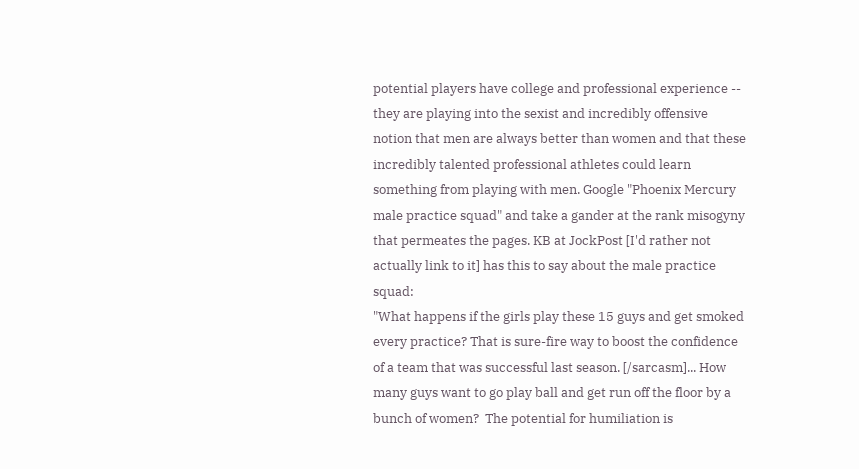potential players have college and professional experience -- they are playing into the sexist and incredibly offensive notion that men are always better than women and that these incredibly talented professional athletes could learn something from playing with men. Google "Phoenix Mercury male practice squad" and take a gander at the rank misogyny that permeates the pages. KB at JockPost [I'd rather not actually link to it] has this to say about the male practice squad:
"What happens if the girls play these 15 guys and get smoked every practice? That is sure-fire way to boost the confidence of a team that was successful last season. [/sarcasm]... How many guys want to go play ball and get run off the floor by a bunch of women?  The potential for humiliation is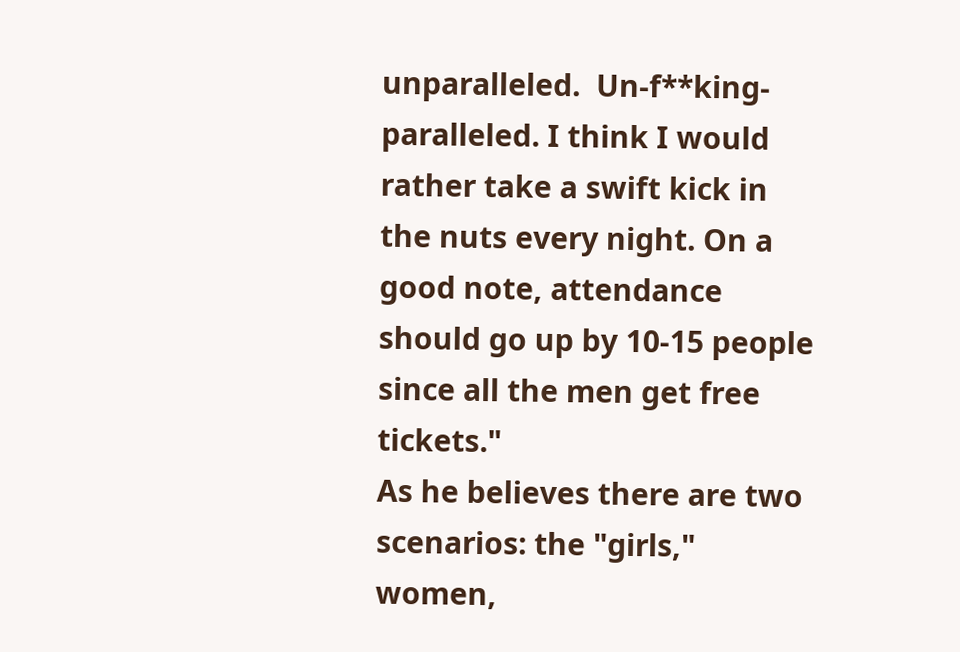unparalleled.  Un-f**king-paralleled. I think I would rather take a swift kick in the nuts every night. On a good note, attendance should go up by 10-15 people since all the men get free tickets."
As he believes there are two scenarios: the "girls," women,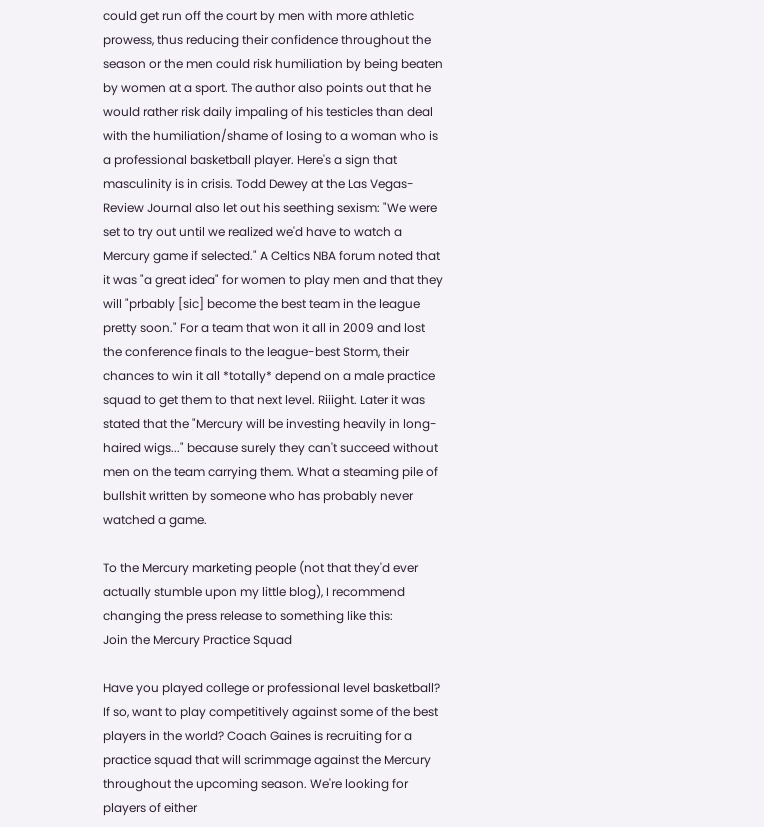could get run off the court by men with more athletic prowess, thus reducing their confidence throughout the season or the men could risk humiliation by being beaten by women at a sport. The author also points out that he would rather risk daily impaling of his testicles than deal with the humiliation/shame of losing to a woman who is a professional basketball player. Here's a sign that masculinity is in crisis. Todd Dewey at the Las Vegas-Review Journal also let out his seething sexism: "We were set to try out until we realized we'd have to watch a Mercury game if selected." A Celtics NBA forum noted that it was "a great idea" for women to play men and that they will "prbably [sic] become the best team in the league pretty soon." For a team that won it all in 2009 and lost the conference finals to the league-best Storm, their chances to win it all *totally* depend on a male practice squad to get them to that next level. Riiight. Later it was stated that the "Mercury will be investing heavily in long-haired wigs..." because surely they can't succeed without men on the team carrying them. What a steaming pile of bullshit written by someone who has probably never watched a game.

To the Mercury marketing people (not that they'd ever actually stumble upon my little blog), I recommend changing the press release to something like this:
Join the Mercury Practice Squad

Have you played college or professional level basketball? If so, want to play competitively against some of the best players in the world? Coach Gaines is recruiting for a practice squad that will scrimmage against the Mercury throughout the upcoming season. We're looking for players of either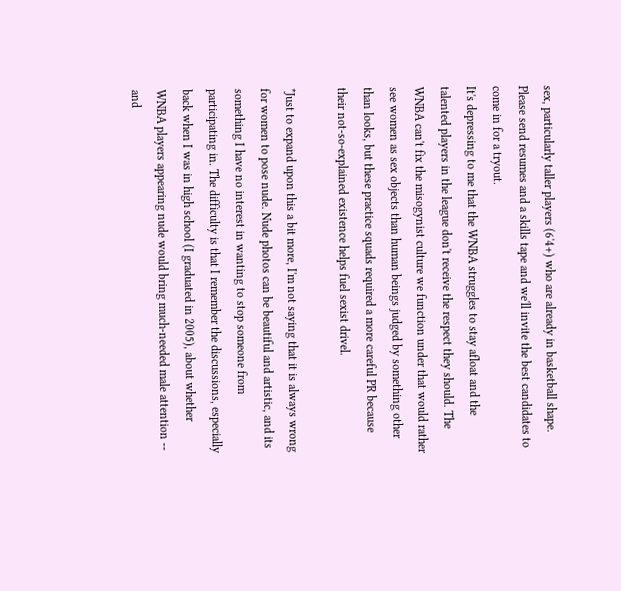sex, particularly taller players (6'4+) who are already in basketball shape. Please send resumes and a skills tape and we'll invite the best candidates to come in for a tryout.
It's depressing to me that the WNBA struggles to stay afloat and the talented players in the league don't receive the respect they should. The WNBA can't fix the misogynist culture we function under that would rather see women as sex objects than human beings judged by something other than looks, but these practice squads required a more careful PR because their not-so-explained existence helps fuel sexist drivel.

*Just to expand upon this a bit more, I'm not saying that it is always wrong for women to pose nude. Nude photos can be beautiful and artistic, and its something I have no interest in wanting to stop someone from participating in. The difficulty is that I remember the discussions, especially back when I was in high school (I graduated in 2005), about whether WNBA players appearing nude would bring much-needed male attention -- and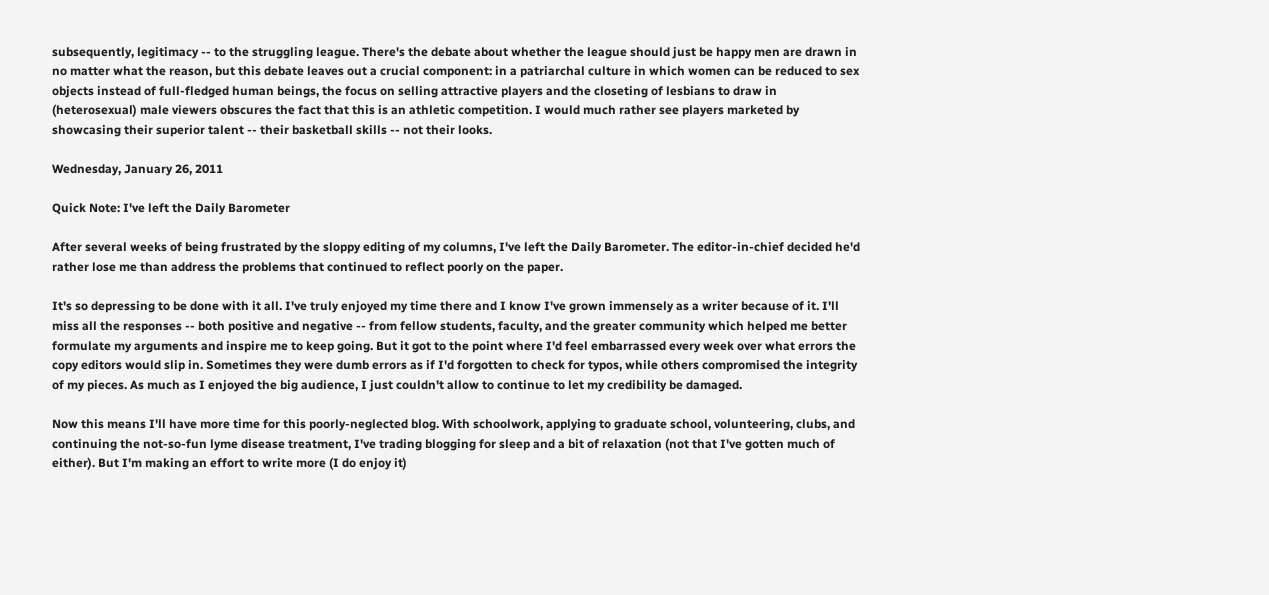subsequently, legitimacy -- to the struggling league. There's the debate about whether the league should just be happy men are drawn in no matter what the reason, but this debate leaves out a crucial component: in a patriarchal culture in which women can be reduced to sex objects instead of full-fledged human beings, the focus on selling attractive players and the closeting of lesbians to draw in (heterosexual) male viewers obscures the fact that this is an athletic competition. I would much rather see players marketed by showcasing their superior talent -- their basketball skills -- not their looks.

Wednesday, January 26, 2011

Quick Note: I've left the Daily Barometer

After several weeks of being frustrated by the sloppy editing of my columns, I've left the Daily Barometer. The editor-in-chief decided he'd rather lose me than address the problems that continued to reflect poorly on the paper.

It's so depressing to be done with it all. I've truly enjoyed my time there and I know I've grown immensely as a writer because of it. I'll miss all the responses -- both positive and negative -- from fellow students, faculty, and the greater community which helped me better formulate my arguments and inspire me to keep going. But it got to the point where I'd feel embarrassed every week over what errors the copy editors would slip in. Sometimes they were dumb errors as if I'd forgotten to check for typos, while others compromised the integrity of my pieces. As much as I enjoyed the big audience, I just couldn't allow to continue to let my credibility be damaged.

Now this means I'll have more time for this poorly-neglected blog. With schoolwork, applying to graduate school, volunteering, clubs, and continuing the not-so-fun lyme disease treatment, I've trading blogging for sleep and a bit of relaxation (not that I've gotten much of either). But I'm making an effort to write more (I do enjoy it)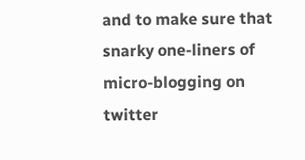and to make sure that snarky one-liners of micro-blogging on twitter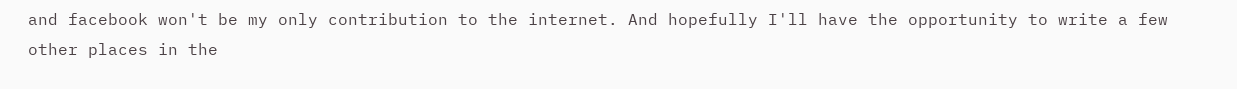and facebook won't be my only contribution to the internet. And hopefully I'll have the opportunity to write a few other places in the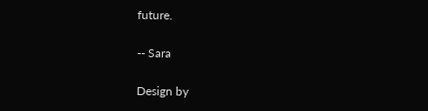future.

-- Sara

Design by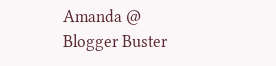Amanda @ Blogger Buster